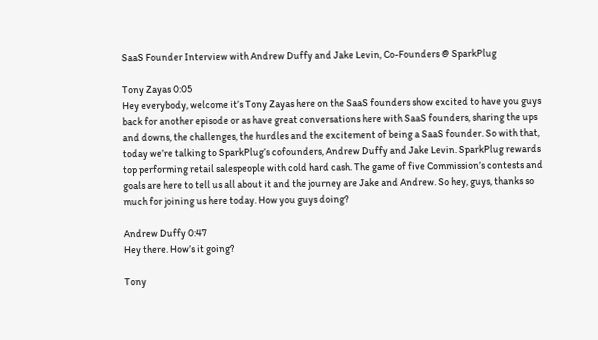SaaS Founder Interview with Andrew Duffy and Jake Levin, Co-Founders @ SparkPlug

Tony Zayas 0:05
Hey everybody, welcome it’s Tony Zayas here on the SaaS founders show excited to have you guys back for another episode or as have great conversations here with SaaS founders, sharing the ups and downs, the challenges, the hurdles and the excitement of being a SaaS founder. So with that, today we’re talking to SparkPlug’s cofounders, Andrew Duffy and Jake Levin. SparkPlug rewards top performing retail salespeople with cold hard cash. The game of five Commission’s contests and goals are here to tell us all about it and the journey are Jake and Andrew. So hey, guys, thanks so much for joining us here today. How you guys doing?

Andrew Duffy 0:47
Hey there. How’s it going?

Tony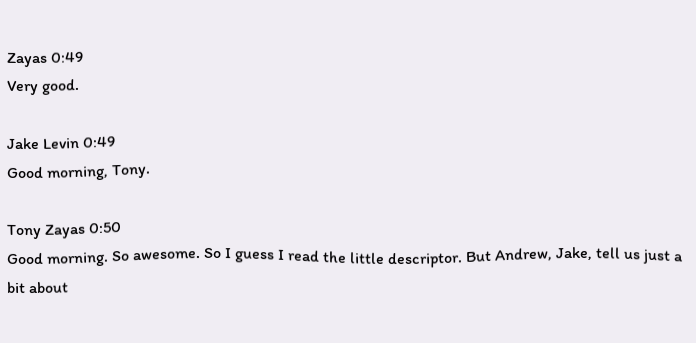Zayas 0:49
Very good.

Jake Levin 0:49
Good morning, Tony.

Tony Zayas 0:50
Good morning. So awesome. So I guess I read the little descriptor. But Andrew, Jake, tell us just a bit about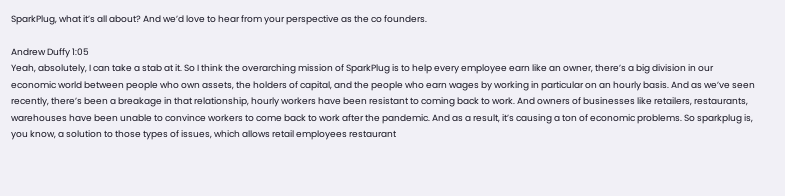SparkPlug, what it’s all about? And we’d love to hear from your perspective as the co founders.

Andrew Duffy 1:05
Yeah, absolutely, I can take a stab at it. So I think the overarching mission of SparkPlug is to help every employee earn like an owner, there’s a big division in our economic world between people who own assets, the holders of capital, and the people who earn wages by working in particular on an hourly basis. And as we’ve seen recently, there’s been a breakage in that relationship, hourly workers have been resistant to coming back to work. And owners of businesses like retailers, restaurants, warehouses have been unable to convince workers to come back to work after the pandemic. And as a result, it’s causing a ton of economic problems. So sparkplug is, you know, a solution to those types of issues, which allows retail employees restaurant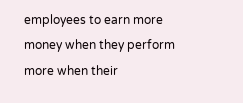employees to earn more money when they perform more when their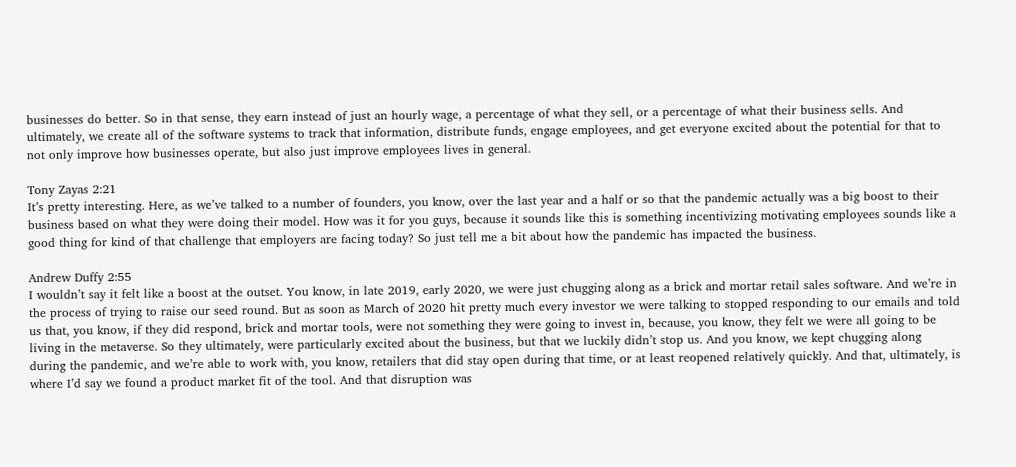businesses do better. So in that sense, they earn instead of just an hourly wage, a percentage of what they sell, or a percentage of what their business sells. And ultimately, we create all of the software systems to track that information, distribute funds, engage employees, and get everyone excited about the potential for that to not only improve how businesses operate, but also just improve employees lives in general.

Tony Zayas 2:21
It’s pretty interesting. Here, as we’ve talked to a number of founders, you know, over the last year and a half or so that the pandemic actually was a big boost to their business based on what they were doing their model. How was it for you guys, because it sounds like this is something incentivizing motivating employees sounds like a good thing for kind of that challenge that employers are facing today? So just tell me a bit about how the pandemic has impacted the business.

Andrew Duffy 2:55
I wouldn’t say it felt like a boost at the outset. You know, in late 2019, early 2020, we were just chugging along as a brick and mortar retail sales software. And we’re in the process of trying to raise our seed round. But as soon as March of 2020 hit pretty much every investor we were talking to stopped responding to our emails and told us that, you know, if they did respond, brick and mortar tools, were not something they were going to invest in, because, you know, they felt we were all going to be living in the metaverse. So they ultimately, were particularly excited about the business, but that we luckily didn’t stop us. And you know, we kept chugging along during the pandemic, and we’re able to work with, you know, retailers that did stay open during that time, or at least reopened relatively quickly. And that, ultimately, is where I’d say we found a product market fit of the tool. And that disruption was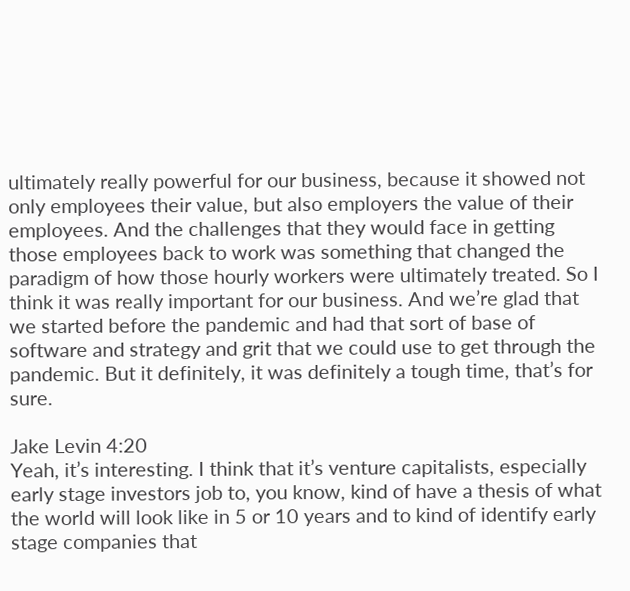ultimately really powerful for our business, because it showed not only employees their value, but also employers the value of their employees. And the challenges that they would face in getting those employees back to work was something that changed the paradigm of how those hourly workers were ultimately treated. So I think it was really important for our business. And we’re glad that we started before the pandemic and had that sort of base of software and strategy and grit that we could use to get through the pandemic. But it definitely, it was definitely a tough time, that’s for sure.

Jake Levin 4:20
Yeah, it’s interesting. I think that it’s venture capitalists, especially early stage investors job to, you know, kind of have a thesis of what the world will look like in 5 or 10 years and to kind of identify early stage companies that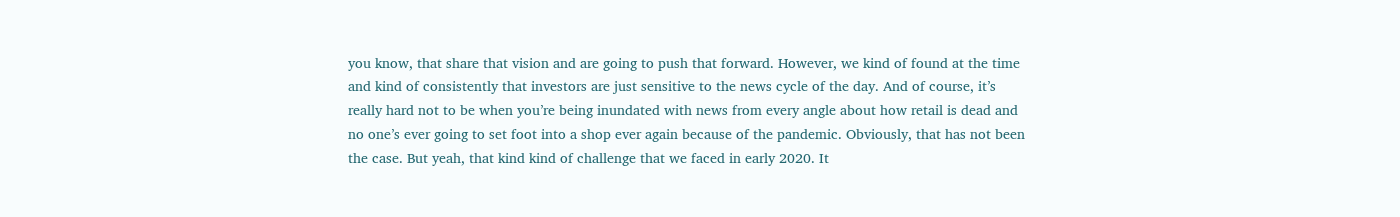you know, that share that vision and are going to push that forward. However, we kind of found at the time and kind of consistently that investors are just sensitive to the news cycle of the day. And of course, it’s really hard not to be when you’re being inundated with news from every angle about how retail is dead and no one’s ever going to set foot into a shop ever again because of the pandemic. Obviously, that has not been the case. But yeah, that kind kind of challenge that we faced in early 2020. It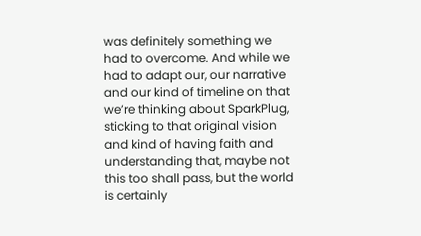was definitely something we had to overcome. And while we had to adapt our, our narrative and our kind of timeline on that we’re thinking about SparkPlug, sticking to that original vision and kind of having faith and understanding that, maybe not this too shall pass, but the world is certainly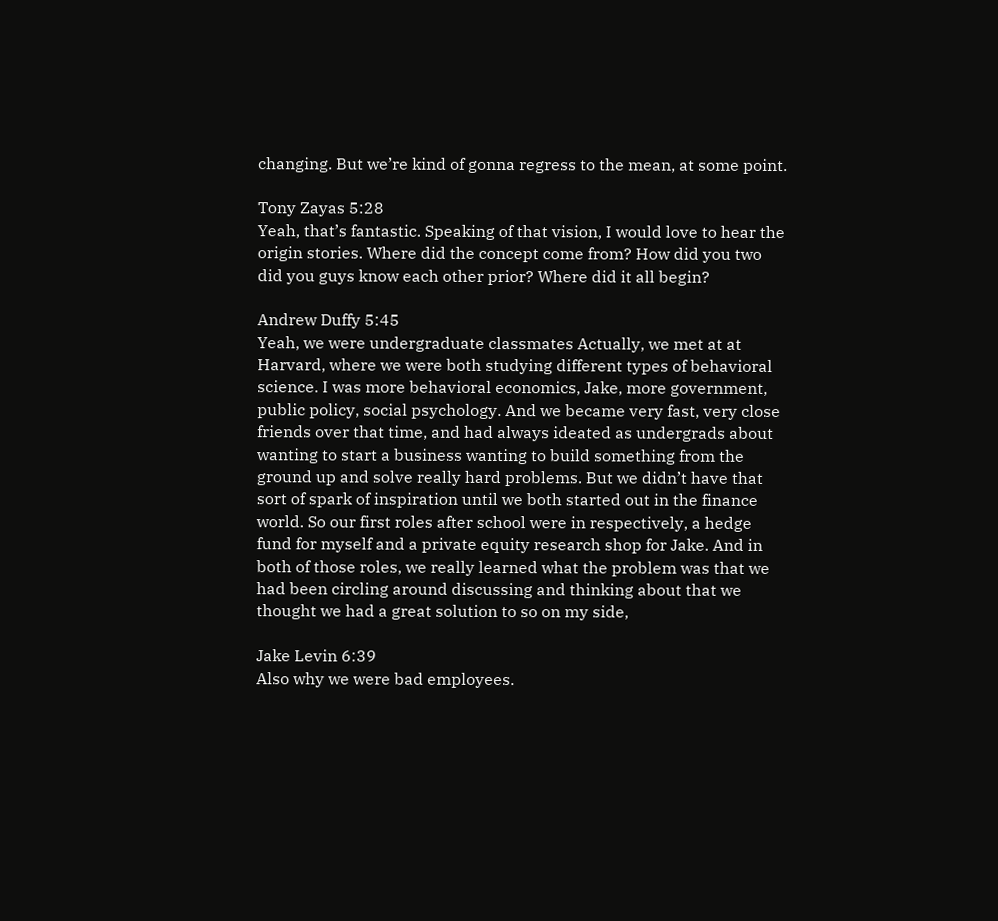changing. But we’re kind of gonna regress to the mean, at some point.

Tony Zayas 5:28
Yeah, that’s fantastic. Speaking of that vision, I would love to hear the origin stories. Where did the concept come from? How did you two did you guys know each other prior? Where did it all begin?

Andrew Duffy 5:45
Yeah, we were undergraduate classmates Actually, we met at at Harvard, where we were both studying different types of behavioral science. I was more behavioral economics, Jake, more government, public policy, social psychology. And we became very fast, very close friends over that time, and had always ideated as undergrads about wanting to start a business wanting to build something from the ground up and solve really hard problems. But we didn’t have that sort of spark of inspiration until we both started out in the finance world. So our first roles after school were in respectively, a hedge fund for myself and a private equity research shop for Jake. And in both of those roles, we really learned what the problem was that we had been circling around discussing and thinking about that we thought we had a great solution to so on my side,

Jake Levin 6:39
Also why we were bad employees.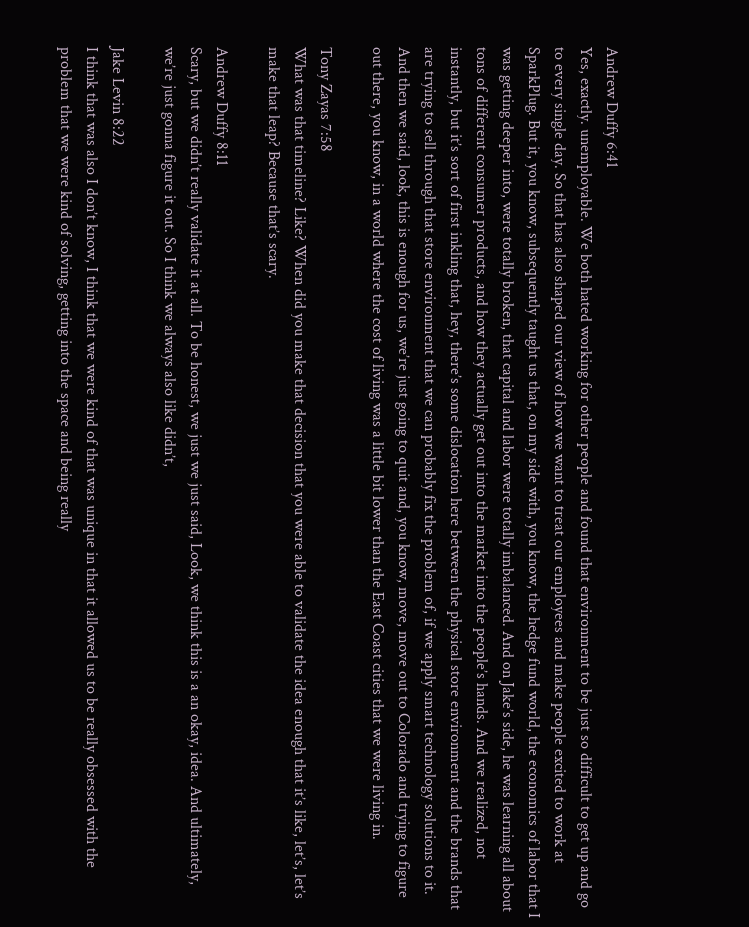Andrew Duffy 6:41
Yes, exactly. unemployable. We both hated working for other people and found that environment to be just so difficult to get up and go to every single day. So that has also shaped our view of how we want to treat our employees and make people excited to work at SparkPlug. But it, you know, subsequently taught us that, on my side with, you know, the hedge fund world, the economics of labor that I was getting deeper into, were totally broken, that capital and labor were totally imbalanced. And on Jake’s side, he was learning all about tons of different consumer products, and how they actually get out into the market into the people’s hands. And we realized, not instantly, but it’s sort of first inkling that, hey, there’s some dislocation here between the physical store environment and the brands that are trying to sell through that store environment that we can probably fix the problem of, if we apply smart technology solutions to it. And then we said, look, this is enough for us, we’re just going to quit and, you know, move, move out to Colorado and trying to figure out there, you know, in a world where the cost of living was a little bit lower than the East Coast cities that we were living in.

Tony Zayas 7:58
What was that timeline? Like? When did you make that decision that you were able to validate the idea enough that it’s like, let’s, let’s make that leap? Because that’s scary.

Andrew Duffy 8:11
Scary, but we didn’t really validate it at all. To be honest, we just we just said, Look, we think this is a an okay, idea. And ultimately, we’re just gonna figure it out. So I think we always also like didn’t,

Jake Levin 8:22
I think that was also I don’t know, I think that we were kind of that was unique in that it allowed us to be really obsessed with the problem that we were kind of solving, getting into the space and being really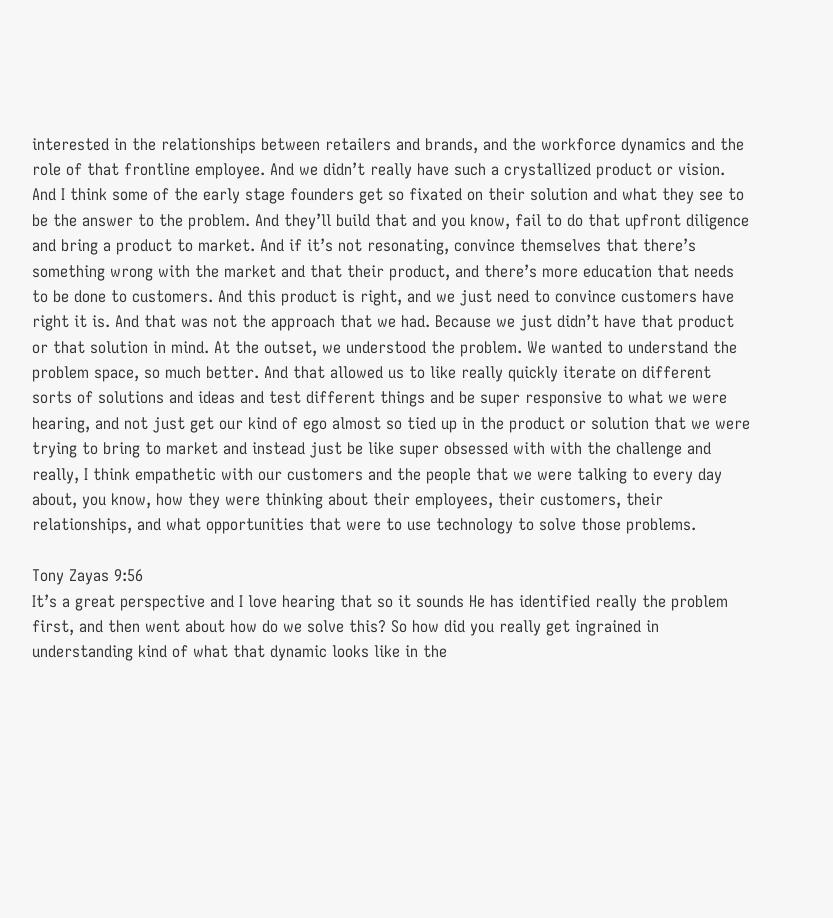interested in the relationships between retailers and brands, and the workforce dynamics and the role of that frontline employee. And we didn’t really have such a crystallized product or vision. And I think some of the early stage founders get so fixated on their solution and what they see to be the answer to the problem. And they’ll build that and you know, fail to do that upfront diligence and bring a product to market. And if it’s not resonating, convince themselves that there’s something wrong with the market and that their product, and there’s more education that needs to be done to customers. And this product is right, and we just need to convince customers have right it is. And that was not the approach that we had. Because we just didn’t have that product or that solution in mind. At the outset, we understood the problem. We wanted to understand the problem space, so much better. And that allowed us to like really quickly iterate on different sorts of solutions and ideas and test different things and be super responsive to what we were hearing, and not just get our kind of ego almost so tied up in the product or solution that we were trying to bring to market and instead just be like super obsessed with with the challenge and really, I think empathetic with our customers and the people that we were talking to every day about, you know, how they were thinking about their employees, their customers, their relationships, and what opportunities that were to use technology to solve those problems.

Tony Zayas 9:56
It’s a great perspective and I love hearing that so it sounds He has identified really the problem first, and then went about how do we solve this? So how did you really get ingrained in understanding kind of what that dynamic looks like in the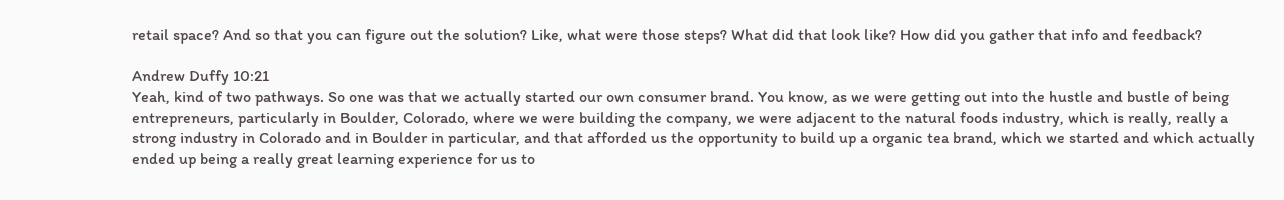retail space? And so that you can figure out the solution? Like, what were those steps? What did that look like? How did you gather that info and feedback?

Andrew Duffy 10:21
Yeah, kind of two pathways. So one was that we actually started our own consumer brand. You know, as we were getting out into the hustle and bustle of being entrepreneurs, particularly in Boulder, Colorado, where we were building the company, we were adjacent to the natural foods industry, which is really, really a strong industry in Colorado and in Boulder in particular, and that afforded us the opportunity to build up a organic tea brand, which we started and which actually ended up being a really great learning experience for us to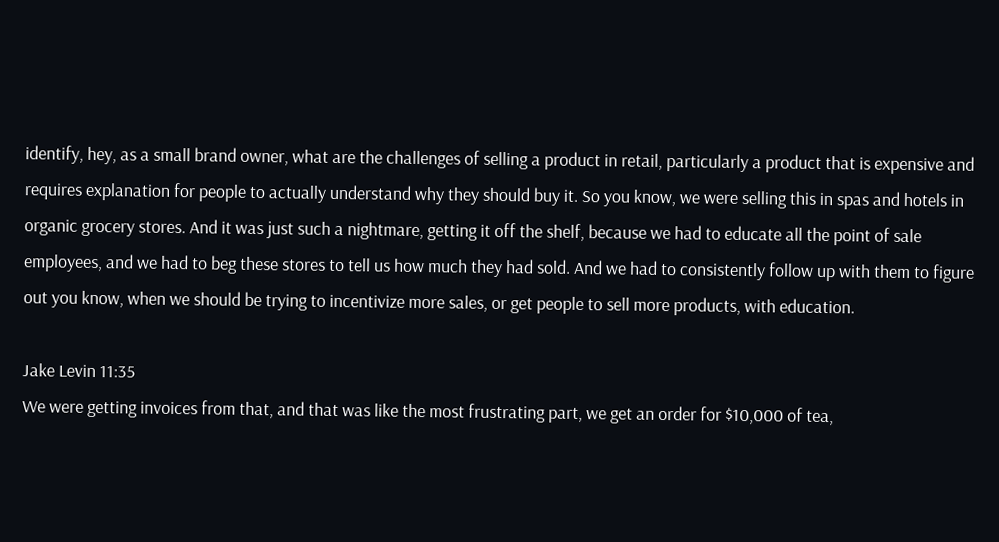identify, hey, as a small brand owner, what are the challenges of selling a product in retail, particularly a product that is expensive and requires explanation for people to actually understand why they should buy it. So you know, we were selling this in spas and hotels in organic grocery stores. And it was just such a nightmare, getting it off the shelf, because we had to educate all the point of sale employees, and we had to beg these stores to tell us how much they had sold. And we had to consistently follow up with them to figure out you know, when we should be trying to incentivize more sales, or get people to sell more products, with education.

Jake Levin 11:35
We were getting invoices from that, and that was like the most frustrating part, we get an order for $10,000 of tea,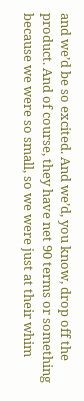and we’d be so excited. And we’d, you know, drop off the product. And of course, they have net 90 terms or something because we were so small, so we were just at their whim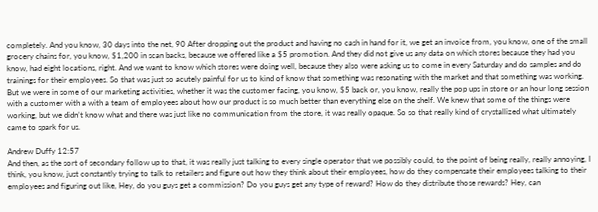completely. And you know, 30 days into the net, 90 After dropping out the product and having no cash in hand for it, we get an invoice from, you know, one of the small grocery chains for, you know, $1,200 in scan backs, because we offered like a $5 promotion. And they did not give us any data on which stores because they had you know, had eight locations, right. And we want to know which stores were doing well, because they also were asking us to come in every Saturday and do samples and do trainings for their employees. So that was just so acutely painful for us to kind of know that something was resonating with the market and that something was working. But we were in some of our marketing activities, whether it was the customer facing, you know, $5 back or, you know, really the pop ups in store or an hour long session with a customer with a with a team of employees about how our product is so much better than everything else on the shelf. We knew that some of the things were working, but we didn’t know what and there was just like no communication from the store, it was really opaque. So so that really kind of crystallized what ultimately came to spark for us.

Andrew Duffy 12:57
And then, as the sort of secondary follow up to that, it was really just talking to every single operator that we possibly could, to the point of being really, really annoying, I think, you know, just constantly trying to talk to retailers and figure out how they think about their employees, how do they compensate their employees talking to their employees and figuring out like, Hey, do you guys get a commission? Do you guys get any type of reward? How do they distribute those rewards? Hey, can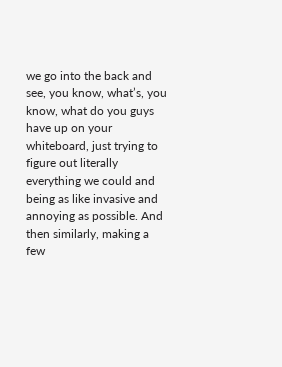we go into the back and see, you know, what’s, you know, what do you guys have up on your whiteboard, just trying to figure out literally everything we could and being as like invasive and annoying as possible. And then similarly, making a few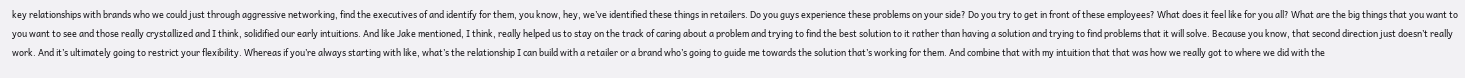key relationships with brands who we could just through aggressive networking, find the executives of and identify for them, you know, hey, we’ve identified these things in retailers. Do you guys experience these problems on your side? Do you try to get in front of these employees? What does it feel like for you all? What are the big things that you want to you want to see and those really crystallized and I think, solidified our early intuitions. And like Jake mentioned, I think, really helped us to stay on the track of caring about a problem and trying to find the best solution to it rather than having a solution and trying to find problems that it will solve. Because you know, that second direction just doesn’t really work. And it’s ultimately going to restrict your flexibility. Whereas if you’re always starting with like, what’s the relationship I can build with a retailer or a brand who’s going to guide me towards the solution that’s working for them. And combine that with my intuition that that was how we really got to where we did with the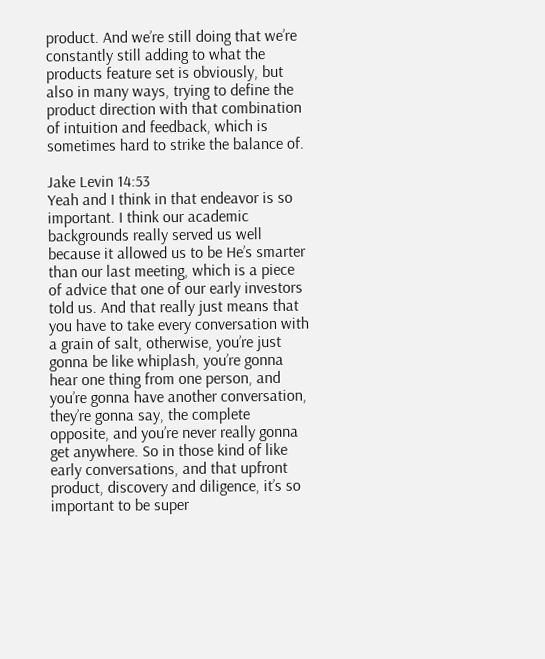product. And we’re still doing that we’re constantly still adding to what the products feature set is obviously, but also in many ways, trying to define the product direction with that combination of intuition and feedback, which is sometimes hard to strike the balance of.

Jake Levin 14:53
Yeah and I think in that endeavor is so important. I think our academic backgrounds really served us well because it allowed us to be He’s smarter than our last meeting, which is a piece of advice that one of our early investors told us. And that really just means that you have to take every conversation with a grain of salt, otherwise, you’re just gonna be like whiplash, you’re gonna hear one thing from one person, and you’re gonna have another conversation, they’re gonna say, the complete opposite, and you’re never really gonna get anywhere. So in those kind of like early conversations, and that upfront product, discovery and diligence, it’s so important to be super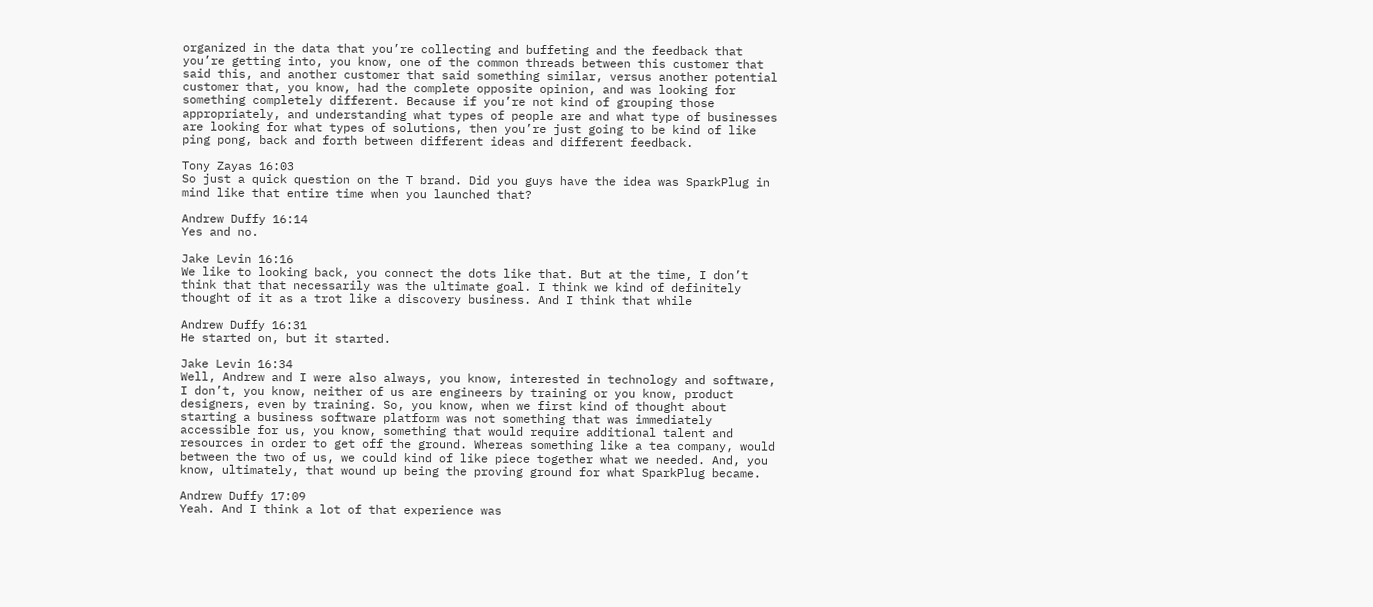organized in the data that you’re collecting and buffeting and the feedback that you’re getting into, you know, one of the common threads between this customer that said this, and another customer that said something similar, versus another potential customer that, you know, had the complete opposite opinion, and was looking for something completely different. Because if you’re not kind of grouping those appropriately, and understanding what types of people are and what type of businesses are looking for what types of solutions, then you’re just going to be kind of like ping pong, back and forth between different ideas and different feedback.

Tony Zayas 16:03
So just a quick question on the T brand. Did you guys have the idea was SparkPlug in mind like that entire time when you launched that?

Andrew Duffy 16:14
Yes and no.

Jake Levin 16:16
We like to looking back, you connect the dots like that. But at the time, I don’t think that that necessarily was the ultimate goal. I think we kind of definitely thought of it as a trot like a discovery business. And I think that while

Andrew Duffy 16:31
He started on, but it started.

Jake Levin 16:34
Well, Andrew and I were also always, you know, interested in technology and software, I don’t, you know, neither of us are engineers by training or you know, product designers, even by training. So, you know, when we first kind of thought about starting a business software platform was not something that was immediately accessible for us, you know, something that would require additional talent and resources in order to get off the ground. Whereas something like a tea company, would between the two of us, we could kind of like piece together what we needed. And, you know, ultimately, that wound up being the proving ground for what SparkPlug became.

Andrew Duffy 17:09
Yeah. And I think a lot of that experience was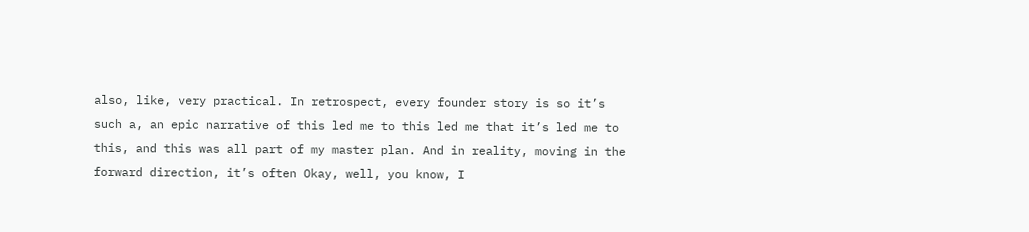also, like, very practical. In retrospect, every founder story is so it’s such a, an epic narrative of this led me to this led me that it’s led me to this, and this was all part of my master plan. And in reality, moving in the forward direction, it’s often Okay, well, you know, I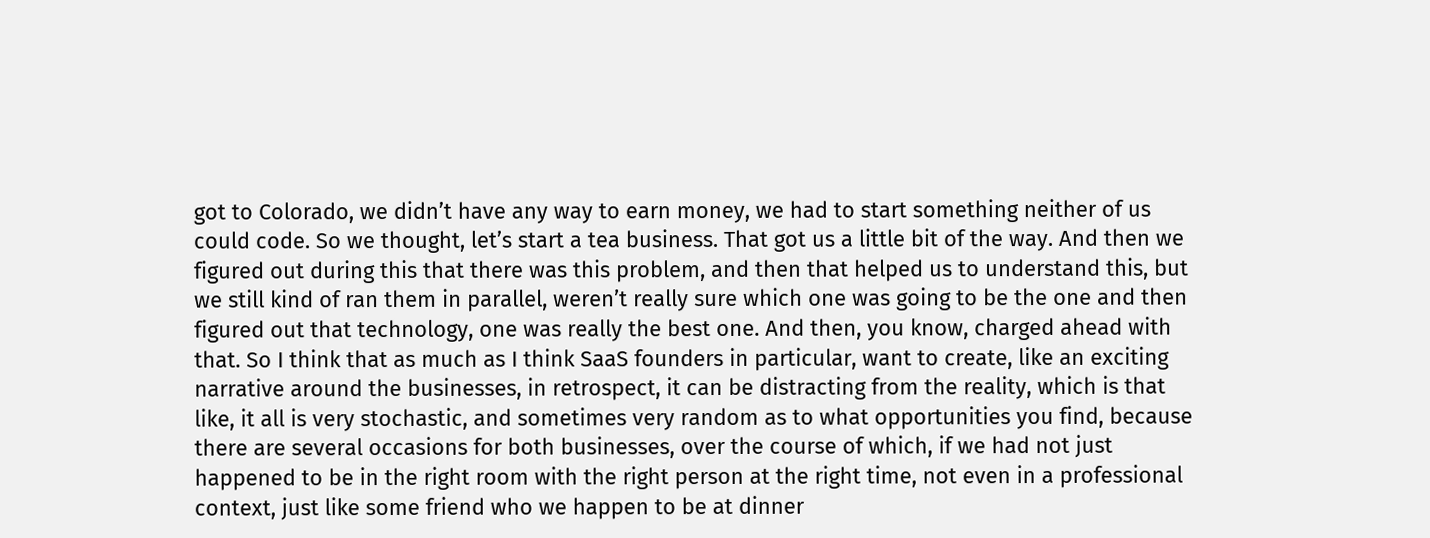got to Colorado, we didn’t have any way to earn money, we had to start something neither of us could code. So we thought, let’s start a tea business. That got us a little bit of the way. And then we figured out during this that there was this problem, and then that helped us to understand this, but we still kind of ran them in parallel, weren’t really sure which one was going to be the one and then figured out that technology, one was really the best one. And then, you know, charged ahead with that. So I think that as much as I think SaaS founders in particular, want to create, like an exciting narrative around the businesses, in retrospect, it can be distracting from the reality, which is that like, it all is very stochastic, and sometimes very random as to what opportunities you find, because there are several occasions for both businesses, over the course of which, if we had not just happened to be in the right room with the right person at the right time, not even in a professional context, just like some friend who we happen to be at dinner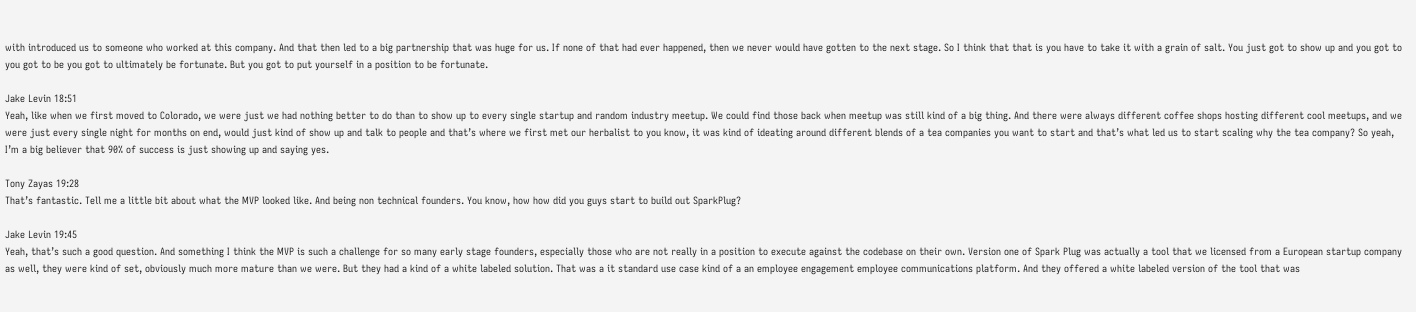with introduced us to someone who worked at this company. And that then led to a big partnership that was huge for us. If none of that had ever happened, then we never would have gotten to the next stage. So I think that that is you have to take it with a grain of salt. You just got to show up and you got to you got to be you got to ultimately be fortunate. But you got to put yourself in a position to be fortunate.

Jake Levin 18:51
Yeah, like when we first moved to Colorado, we were just we had nothing better to do than to show up to every single startup and random industry meetup. We could find those back when meetup was still kind of a big thing. And there were always different coffee shops hosting different cool meetups, and we were just every single night for months on end, would just kind of show up and talk to people and that’s where we first met our herbalist to you know, it was kind of ideating around different blends of a tea companies you want to start and that’s what led us to start scaling why the tea company? So yeah, I’m a big believer that 90% of success is just showing up and saying yes.

Tony Zayas 19:28
That’s fantastic. Tell me a little bit about what the MVP looked like. And being non technical founders. You know, how how did you guys start to build out SparkPlug?

Jake Levin 19:45
Yeah, that’s such a good question. And something I think the MVP is such a challenge for so many early stage founders, especially those who are not really in a position to execute against the codebase on their own. Version one of Spark Plug was actually a tool that we licensed from a European startup company as well, they were kind of set, obviously much more mature than we were. But they had a kind of a white labeled solution. That was a it standard use case kind of a an employee engagement employee communications platform. And they offered a white labeled version of the tool that was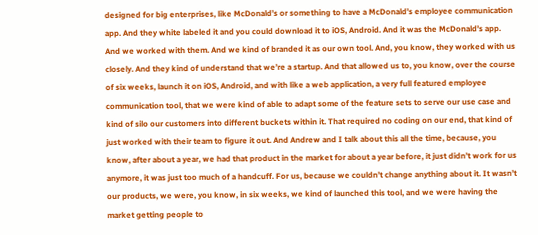designed for big enterprises, like McDonald’s or something to have a McDonald’s employee communication app. And they white labeled it and you could download it to iOS, Android. And it was the McDonald’s app. And we worked with them. And we kind of branded it as our own tool. And, you know, they worked with us closely. And they kind of understand that we’re a startup. And that allowed us to, you know, over the course of six weeks, launch it on iOS, Android, and with like a web application, a very full featured employee communication tool, that we were kind of able to adapt some of the feature sets to serve our use case and kind of silo our customers into different buckets within it. That required no coding on our end, that kind of just worked with their team to figure it out. And Andrew and I talk about this all the time, because, you know, after about a year, we had that product in the market for about a year before, it just didn’t work for us anymore, it was just too much of a handcuff. For us, because we couldn’t change anything about it. It wasn’t our products, we were, you know, in six weeks, we kind of launched this tool, and we were having the market getting people to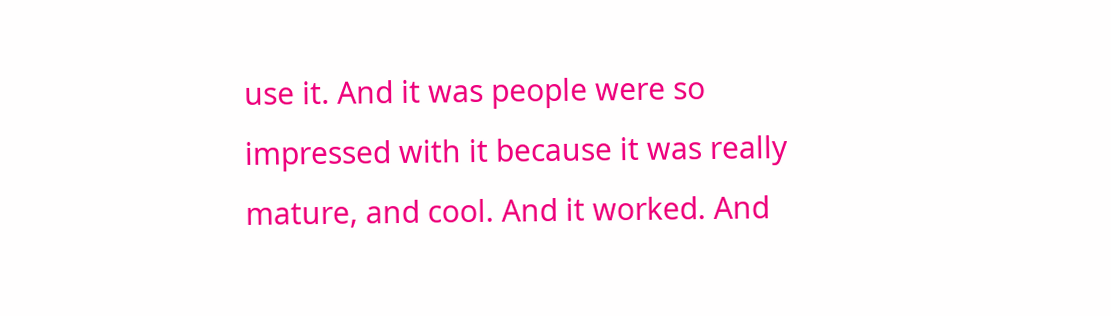use it. And it was people were so impressed with it because it was really mature, and cool. And it worked. And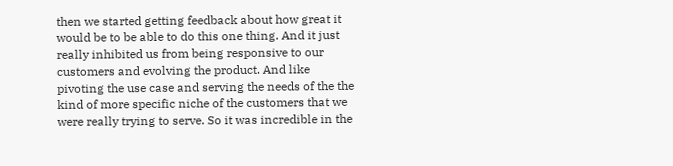then we started getting feedback about how great it would be to be able to do this one thing. And it just really inhibited us from being responsive to our customers and evolving the product. And like pivoting the use case and serving the needs of the the kind of more specific niche of the customers that we were really trying to serve. So it was incredible in the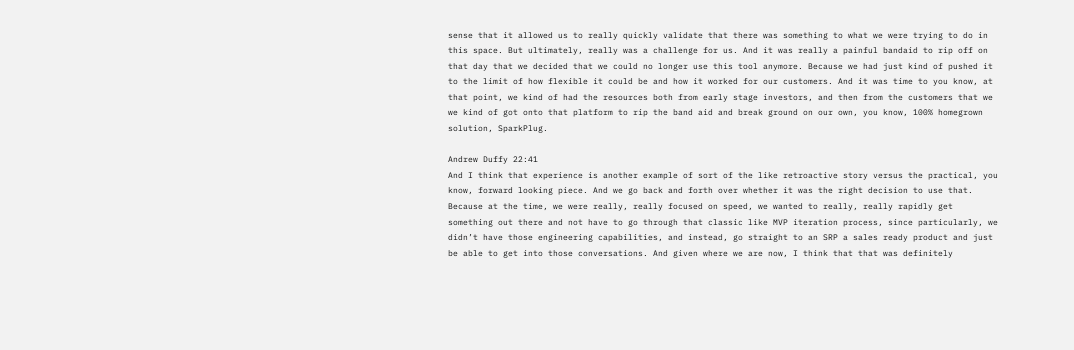sense that it allowed us to really quickly validate that there was something to what we were trying to do in this space. But ultimately, really was a challenge for us. And it was really a painful bandaid to rip off on that day that we decided that we could no longer use this tool anymore. Because we had just kind of pushed it to the limit of how flexible it could be and how it worked for our customers. And it was time to you know, at that point, we kind of had the resources both from early stage investors, and then from the customers that we we kind of got onto that platform to rip the band aid and break ground on our own, you know, 100% homegrown solution, SparkPlug.

Andrew Duffy 22:41
And I think that experience is another example of sort of the like retroactive story versus the practical, you know, forward looking piece. And we go back and forth over whether it was the right decision to use that. Because at the time, we were really, really focused on speed, we wanted to really, really rapidly get something out there and not have to go through that classic like MVP iteration process, since particularly, we didn’t have those engineering capabilities, and instead, go straight to an SRP a sales ready product and just be able to get into those conversations. And given where we are now, I think that that was definitely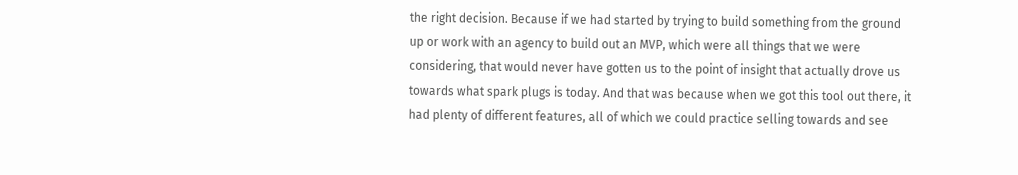the right decision. Because if we had started by trying to build something from the ground up or work with an agency to build out an MVP, which were all things that we were considering, that would never have gotten us to the point of insight that actually drove us towards what spark plugs is today. And that was because when we got this tool out there, it had plenty of different features, all of which we could practice selling towards and see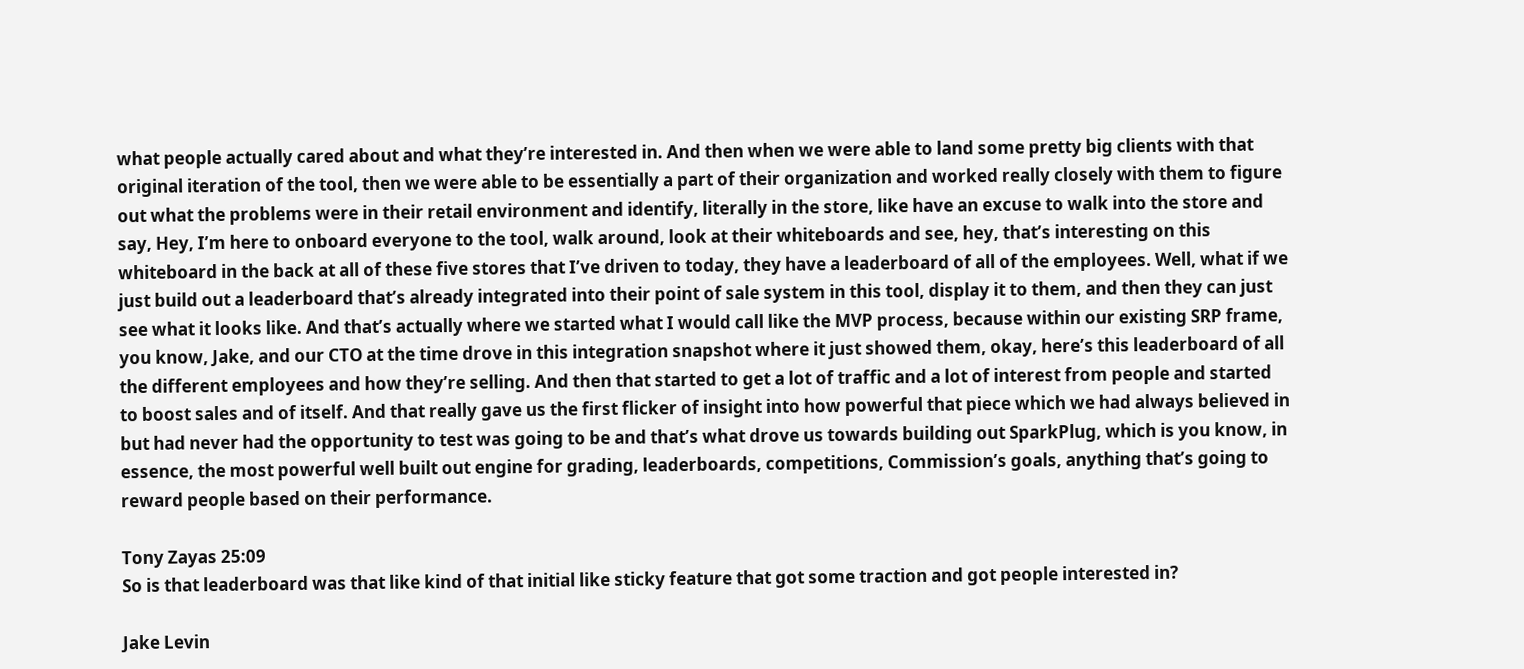what people actually cared about and what they’re interested in. And then when we were able to land some pretty big clients with that original iteration of the tool, then we were able to be essentially a part of their organization and worked really closely with them to figure out what the problems were in their retail environment and identify, literally in the store, like have an excuse to walk into the store and say, Hey, I’m here to onboard everyone to the tool, walk around, look at their whiteboards and see, hey, that’s interesting on this whiteboard in the back at all of these five stores that I’ve driven to today, they have a leaderboard of all of the employees. Well, what if we just build out a leaderboard that’s already integrated into their point of sale system in this tool, display it to them, and then they can just see what it looks like. And that’s actually where we started what I would call like the MVP process, because within our existing SRP frame, you know, Jake, and our CTO at the time drove in this integration snapshot where it just showed them, okay, here’s this leaderboard of all the different employees and how they’re selling. And then that started to get a lot of traffic and a lot of interest from people and started to boost sales and of itself. And that really gave us the first flicker of insight into how powerful that piece which we had always believed in but had never had the opportunity to test was going to be and that’s what drove us towards building out SparkPlug, which is you know, in essence, the most powerful well built out engine for grading, leaderboards, competitions, Commission’s goals, anything that’s going to reward people based on their performance.

Tony Zayas 25:09
So is that leaderboard was that like kind of that initial like sticky feature that got some traction and got people interested in?

Jake Levin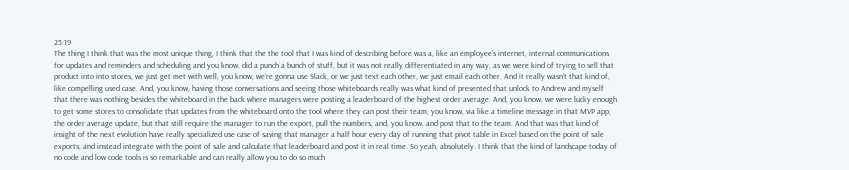25:19
The thing I think that was the most unique thing, I think that the the tool that I was kind of describing before was a, like an employee’s internet, internal communications for updates and reminders and scheduling and you know, did a punch a bunch of stuff, but it was not really differentiated in any way, as we were kind of trying to sell that product into into stores, we just get met with well, you know, we’re gonna use Slack, or we just text each other, we just email each other. And it really wasn’t that kind of, like compelling used case. And, you know, having those conversations and seeing those whiteboards really was what kind of presented that unlock to Andrew and myself that there was nothing besides the whiteboard in the back where managers were posting a leaderboard of the highest order average. And, you know, we were lucky enough to get some stores to consolidate that updates from the whiteboard onto the tool where they can post their team, you know, via like a timeline message in that MVP app, the order average update, but that still require the manager to run the export, pull the numbers, and, you know, and post that to the team. And that was that kind of insight of the next evolution have really specialized use case of saving that manager a half hour every day of running that pivot table in Excel based on the point of sale exports, and instead integrate with the point of sale and calculate that leaderboard and post it in real time. So yeah, absolutely. I think that the kind of landscape today of no code and low code tools is so remarkable and can really allow you to do so much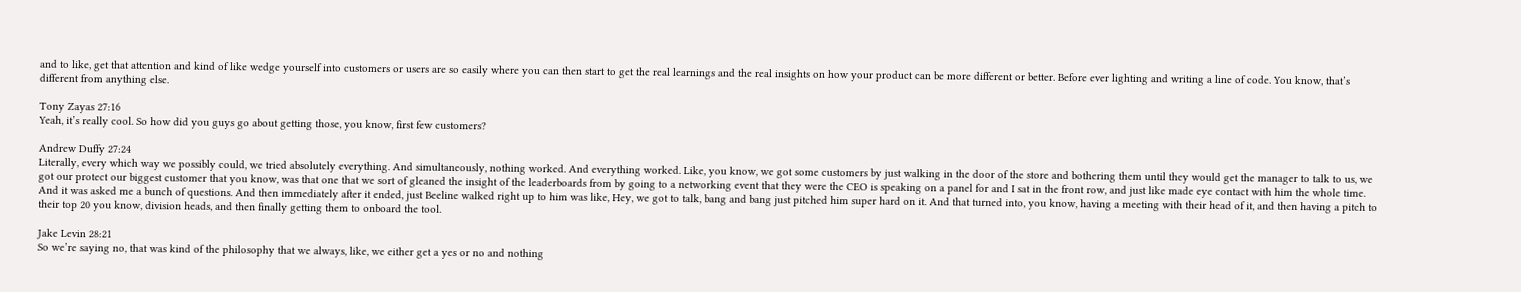and to like, get that attention and kind of like wedge yourself into customers or users are so easily where you can then start to get the real learnings and the real insights on how your product can be more different or better. Before ever lighting and writing a line of code. You know, that’s different from anything else.

Tony Zayas 27:16
Yeah, it’s really cool. So how did you guys go about getting those, you know, first few customers?

Andrew Duffy 27:24
Literally, every which way we possibly could, we tried absolutely everything. And simultaneously, nothing worked. And everything worked. Like, you know, we got some customers by just walking in the door of the store and bothering them until they would get the manager to talk to us, we got our protect our biggest customer that you know, was that one that we sort of gleaned the insight of the leaderboards from by going to a networking event that they were the CEO is speaking on a panel for and I sat in the front row, and just like made eye contact with him the whole time. And it was asked me a bunch of questions. And then immediately after it ended, just Beeline walked right up to him was like, Hey, we got to talk, bang and bang just pitched him super hard on it. And that turned into, you know, having a meeting with their head of it, and then having a pitch to their top 20 you know, division heads, and then finally getting them to onboard the tool.

Jake Levin 28:21
So we’re saying no, that was kind of the philosophy that we always, like, we either get a yes or no and nothing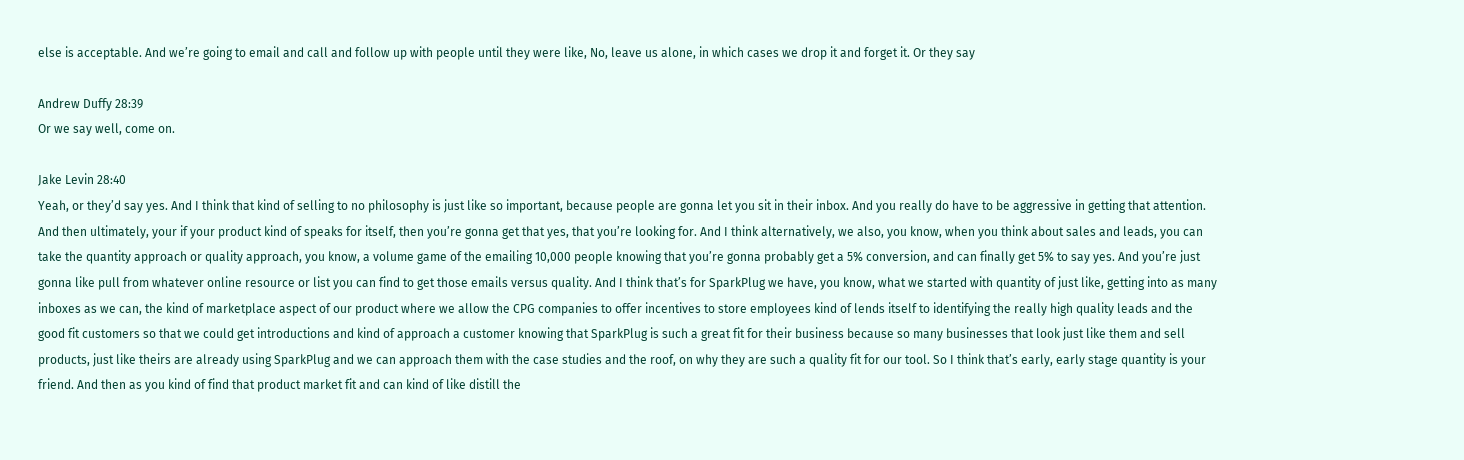else is acceptable. And we’re going to email and call and follow up with people until they were like, No, leave us alone, in which cases we drop it and forget it. Or they say

Andrew Duffy 28:39
Or we say well, come on.

Jake Levin 28:40
Yeah, or they’d say yes. And I think that kind of selling to no philosophy is just like so important, because people are gonna let you sit in their inbox. And you really do have to be aggressive in getting that attention. And then ultimately, your if your product kind of speaks for itself, then you’re gonna get that yes, that you’re looking for. And I think alternatively, we also, you know, when you think about sales and leads, you can take the quantity approach or quality approach, you know, a volume game of the emailing 10,000 people knowing that you’re gonna probably get a 5% conversion, and can finally get 5% to say yes. And you’re just gonna like pull from whatever online resource or list you can find to get those emails versus quality. And I think that’s for SparkPlug we have, you know, what we started with quantity of just like, getting into as many inboxes as we can, the kind of marketplace aspect of our product where we allow the CPG companies to offer incentives to store employees kind of lends itself to identifying the really high quality leads and the good fit customers so that we could get introductions and kind of approach a customer knowing that SparkPlug is such a great fit for their business because so many businesses that look just like them and sell products, just like theirs are already using SparkPlug and we can approach them with the case studies and the roof, on why they are such a quality fit for our tool. So I think that’s early, early stage quantity is your friend. And then as you kind of find that product market fit and can kind of like distill the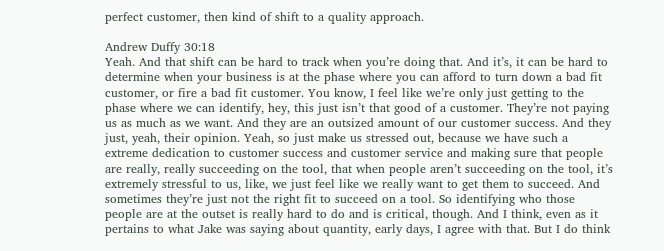perfect customer, then kind of shift to a quality approach.

Andrew Duffy 30:18
Yeah. And that shift can be hard to track when you’re doing that. And it’s, it can be hard to determine when your business is at the phase where you can afford to turn down a bad fit customer, or fire a bad fit customer. You know, I feel like we’re only just getting to the phase where we can identify, hey, this just isn’t that good of a customer. They’re not paying us as much as we want. And they are an outsized amount of our customer success. And they just, yeah, their opinion. Yeah, so just make us stressed out, because we have such a extreme dedication to customer success and customer service and making sure that people are really, really succeeding on the tool, that when people aren’t succeeding on the tool, it’s extremely stressful to us, like, we just feel like we really want to get them to succeed. And sometimes they’re just not the right fit to succeed on a tool. So identifying who those people are at the outset is really hard to do and is critical, though. And I think, even as it pertains to what Jake was saying about quantity, early days, I agree with that. But I do think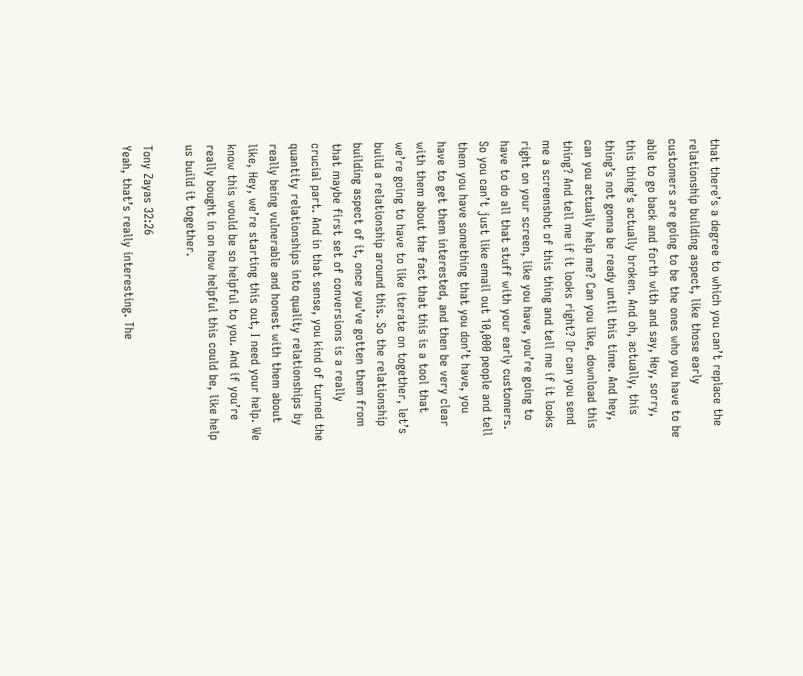that there’s a degree to which you can’t replace the relationship building aspect, like those early customers are going to be the ones who you have to be able to go back and forth with and say, Hey, sorry, this thing’s actually broken. And oh, actually, this thing’s not gonna be ready until this time. And hey, can you actually help me? Can you like, download this thing? And tell me if it looks right? Or can you send me a screenshot of this thing and tell me if it looks right on your screen, like you have, you’re going to have to do all that stuff with your early customers. So you can’t just like email out 10,000 people and tell them you have something that you don’t have, you have to get them interested, and then be very clear with them about the fact that this is a tool that we’re going to have to like iterate on together, let’s build a relationship around this. So the relationship building aspect of it, once you’ve gotten them from that maybe first set of conversions is a really crucial part. And in that sense, you kind of turned the quantity relationships into quality relationships by really being vulnerable and honest with them about like, Hey, we’re starting this out, I need your help. We know this would be so helpful to you. And if you’re really bought in on how helpful this could be, like help us build it together.

Tony Zayas 32:26
Yeah, that’s really interesting. The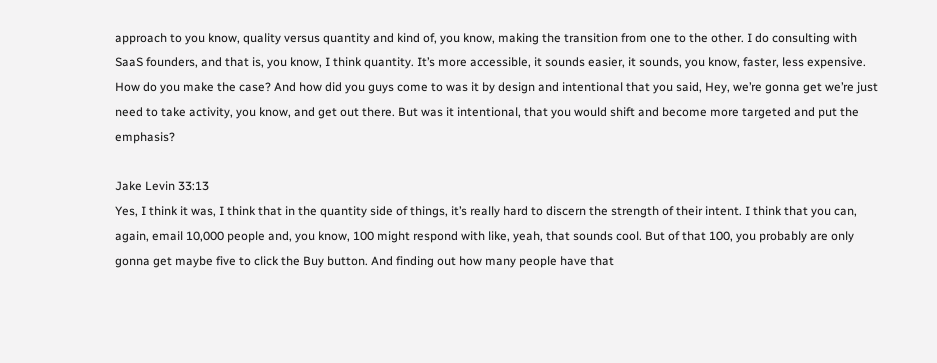approach to you know, quality versus quantity and kind of, you know, making the transition from one to the other. I do consulting with SaaS founders, and that is, you know, I think quantity. It’s more accessible, it sounds easier, it sounds, you know, faster, less expensive. How do you make the case? And how did you guys come to was it by design and intentional that you said, Hey, we’re gonna get we’re just need to take activity, you know, and get out there. But was it intentional, that you would shift and become more targeted and put the emphasis?

Jake Levin 33:13
Yes, I think it was, I think that in the quantity side of things, it’s really hard to discern the strength of their intent. I think that you can, again, email 10,000 people and, you know, 100 might respond with like, yeah, that sounds cool. But of that 100, you probably are only gonna get maybe five to click the Buy button. And finding out how many people have that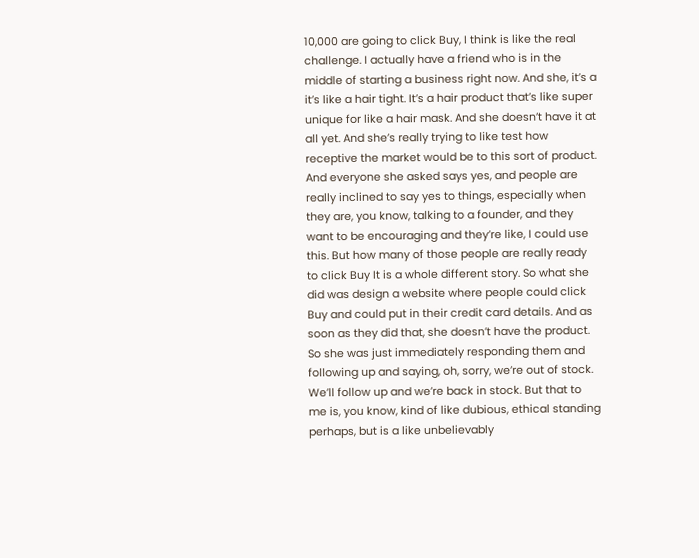10,000 are going to click Buy, I think is like the real challenge. I actually have a friend who is in the middle of starting a business right now. And she, it’s a it’s like a hair tight. It’s a hair product that’s like super unique for like a hair mask. And she doesn’t have it at all yet. And she’s really trying to like test how receptive the market would be to this sort of product. And everyone she asked says yes, and people are really inclined to say yes to things, especially when they are, you know, talking to a founder, and they want to be encouraging and they’re like, I could use this. But how many of those people are really ready to click Buy It is a whole different story. So what she did was design a website where people could click Buy and could put in their credit card details. And as soon as they did that, she doesn’t have the product. So she was just immediately responding them and following up and saying, oh, sorry, we’re out of stock. We’ll follow up and we’re back in stock. But that to me is, you know, kind of like dubious, ethical standing perhaps, but is a like unbelievably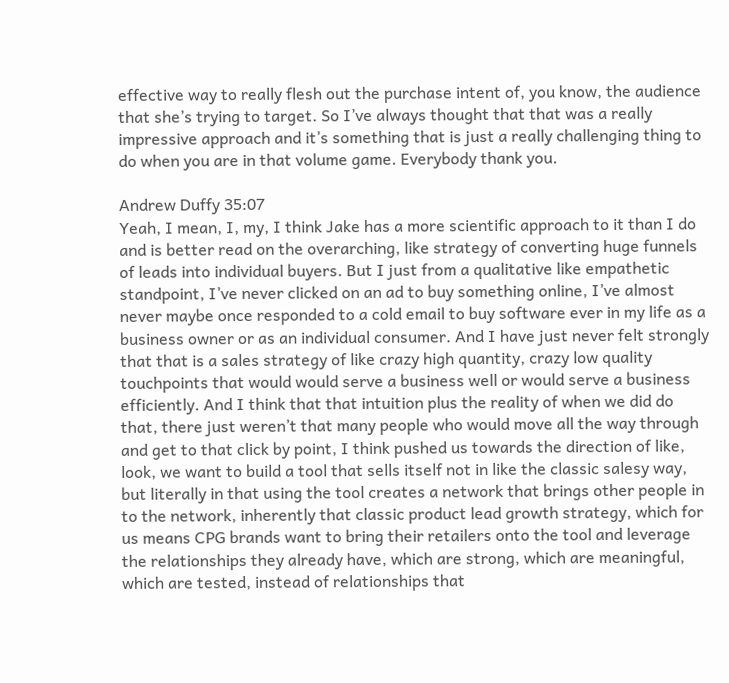effective way to really flesh out the purchase intent of, you know, the audience that she’s trying to target. So I’ve always thought that that was a really impressive approach and it’s something that is just a really challenging thing to do when you are in that volume game. Everybody thank you.

Andrew Duffy 35:07
Yeah, I mean, I, my, I think Jake has a more scientific approach to it than I do and is better read on the overarching, like strategy of converting huge funnels of leads into individual buyers. But I just from a qualitative like empathetic standpoint, I’ve never clicked on an ad to buy something online, I’ve almost never maybe once responded to a cold email to buy software ever in my life as a business owner or as an individual consumer. And I have just never felt strongly that that is a sales strategy of like crazy high quantity, crazy low quality touchpoints that would would serve a business well or would serve a business efficiently. And I think that that intuition plus the reality of when we did do that, there just weren’t that many people who would move all the way through and get to that click by point, I think pushed us towards the direction of like, look, we want to build a tool that sells itself not in like the classic salesy way, but literally in that using the tool creates a network that brings other people in to the network, inherently that classic product lead growth strategy, which for us means CPG brands want to bring their retailers onto the tool and leverage the relationships they already have, which are strong, which are meaningful, which are tested, instead of relationships that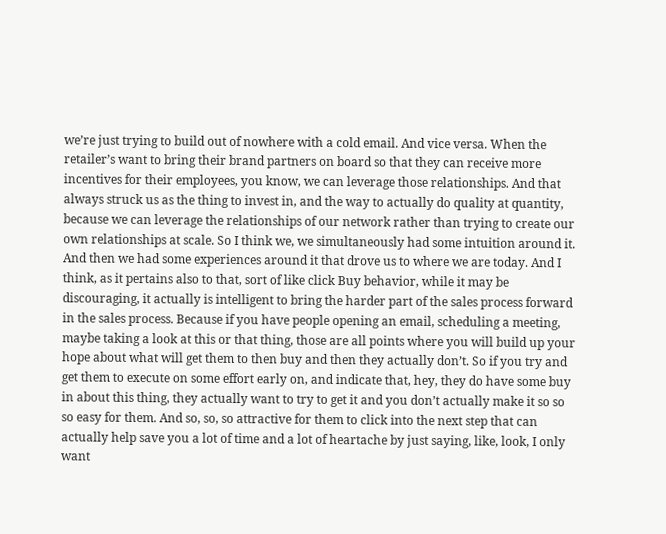we’re just trying to build out of nowhere with a cold email. And vice versa. When the retailer’s want to bring their brand partners on board so that they can receive more incentives for their employees, you know, we can leverage those relationships. And that always struck us as the thing to invest in, and the way to actually do quality at quantity, because we can leverage the relationships of our network rather than trying to create our own relationships at scale. So I think we, we simultaneously had some intuition around it. And then we had some experiences around it that drove us to where we are today. And I think, as it pertains also to that, sort of like click Buy behavior, while it may be discouraging, it actually is intelligent to bring the harder part of the sales process forward in the sales process. Because if you have people opening an email, scheduling a meeting, maybe taking a look at this or that thing, those are all points where you will build up your hope about what will get them to then buy and then they actually don’t. So if you try and get them to execute on some effort early on, and indicate that, hey, they do have some buy in about this thing, they actually want to try to get it and you don’t actually make it so so so easy for them. And so, so, so attractive for them to click into the next step that can actually help save you a lot of time and a lot of heartache by just saying, like, look, I only want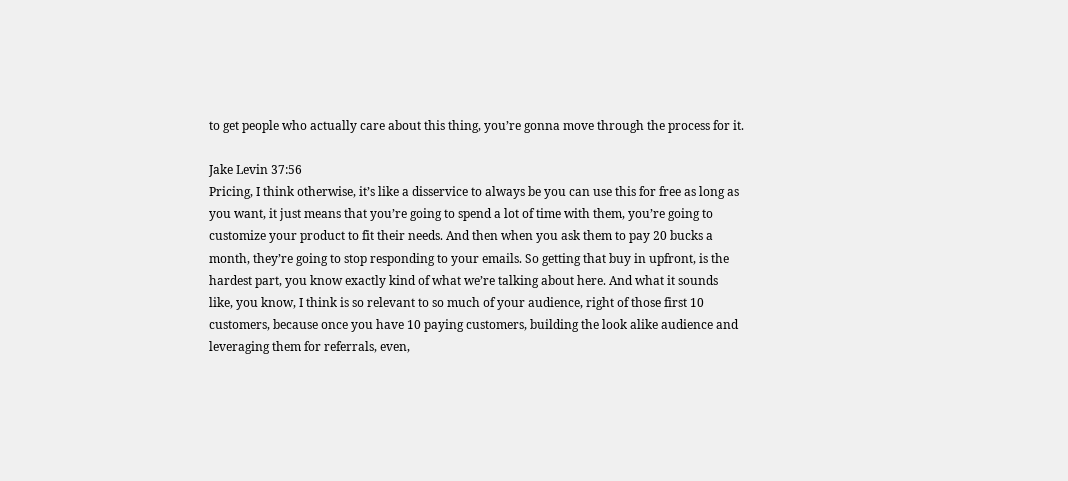to get people who actually care about this thing, you’re gonna move through the process for it.

Jake Levin 37:56
Pricing, I think otherwise, it’s like a disservice to always be you can use this for free as long as you want, it just means that you’re going to spend a lot of time with them, you’re going to customize your product to fit their needs. And then when you ask them to pay 20 bucks a month, they’re going to stop responding to your emails. So getting that buy in upfront, is the hardest part, you know exactly kind of what we’re talking about here. And what it sounds like, you know, I think is so relevant to so much of your audience, right of those first 10 customers, because once you have 10 paying customers, building the look alike audience and leveraging them for referrals, even,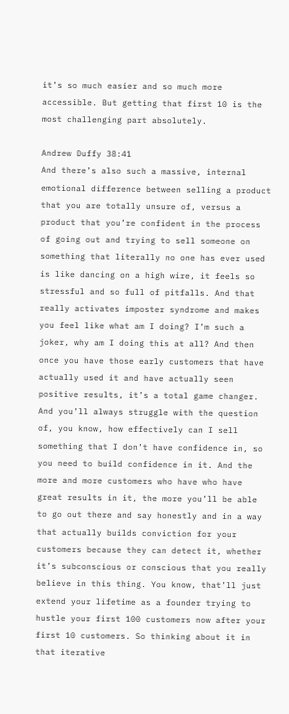it’s so much easier and so much more accessible. But getting that first 10 is the most challenging part absolutely.

Andrew Duffy 38:41
And there’s also such a massive, internal emotional difference between selling a product that you are totally unsure of, versus a product that you’re confident in the process of going out and trying to sell someone on something that literally no one has ever used is like dancing on a high wire, it feels so stressful and so full of pitfalls. And that really activates imposter syndrome and makes you feel like what am I doing? I’m such a joker, why am I doing this at all? And then once you have those early customers that have actually used it and have actually seen positive results, it’s a total game changer. And you’ll always struggle with the question of, you know, how effectively can I sell something that I don’t have confidence in, so you need to build confidence in it. And the more and more customers who have who have great results in it, the more you’ll be able to go out there and say honestly and in a way that actually builds conviction for your customers because they can detect it, whether it’s subconscious or conscious that you really believe in this thing. You know, that’ll just extend your lifetime as a founder trying to hustle your first 100 customers now after your first 10 customers. So thinking about it in that iterative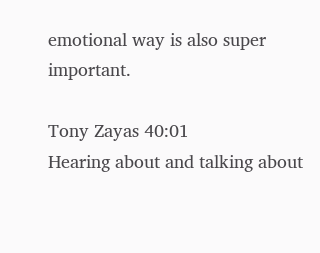emotional way is also super important.

Tony Zayas 40:01
Hearing about and talking about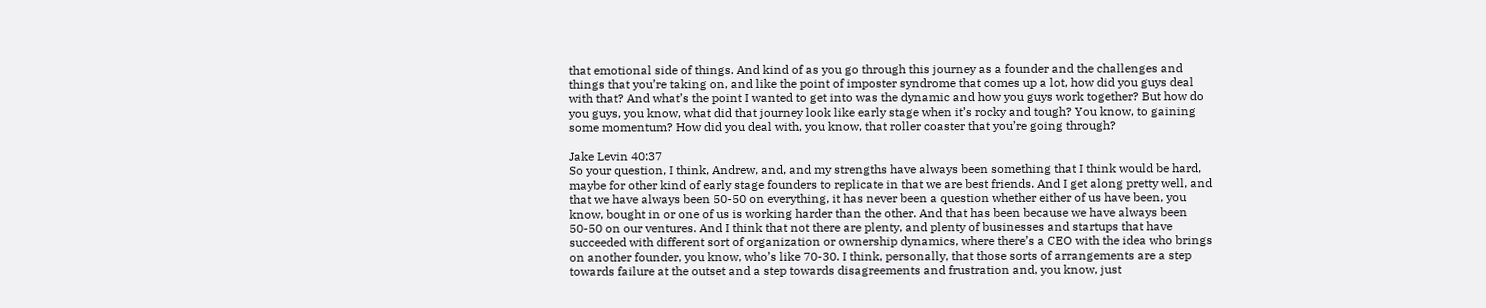that emotional side of things. And kind of as you go through this journey as a founder and the challenges and things that you’re taking on, and like the point of imposter syndrome that comes up a lot, how did you guys deal with that? And what’s the point I wanted to get into was the dynamic and how you guys work together? But how do you guys, you know, what did that journey look like early stage when it’s rocky and tough? You know, to gaining some momentum? How did you deal with, you know, that roller coaster that you’re going through?

Jake Levin 40:37
So your question, I think, Andrew, and, and my strengths have always been something that I think would be hard, maybe for other kind of early stage founders to replicate in that we are best friends. And I get along pretty well, and that we have always been 50-50 on everything, it has never been a question whether either of us have been, you know, bought in or one of us is working harder than the other. And that has been because we have always been 50-50 on our ventures. And I think that not there are plenty, and plenty of businesses and startups that have succeeded with different sort of organization or ownership dynamics, where there’s a CEO with the idea who brings on another founder, you know, who’s like 70-30. I think, personally, that those sorts of arrangements are a step towards failure at the outset and a step towards disagreements and frustration and, you know, just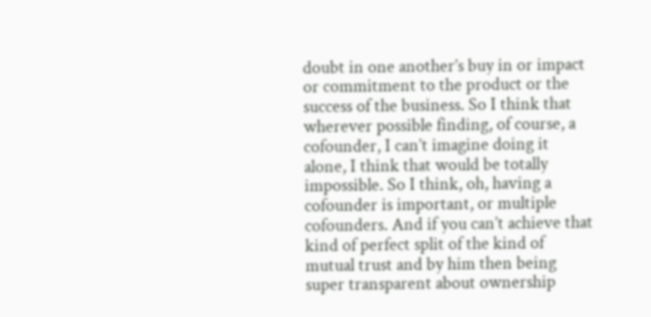doubt in one another’s buy in or impact or commitment to the product or the success of the business. So I think that wherever possible finding, of course, a cofounder, I can’t imagine doing it alone, I think that would be totally impossible. So I think, oh, having a cofounder is important, or multiple cofounders. And if you can’t achieve that kind of perfect split of the kind of mutual trust and by him then being super transparent about ownership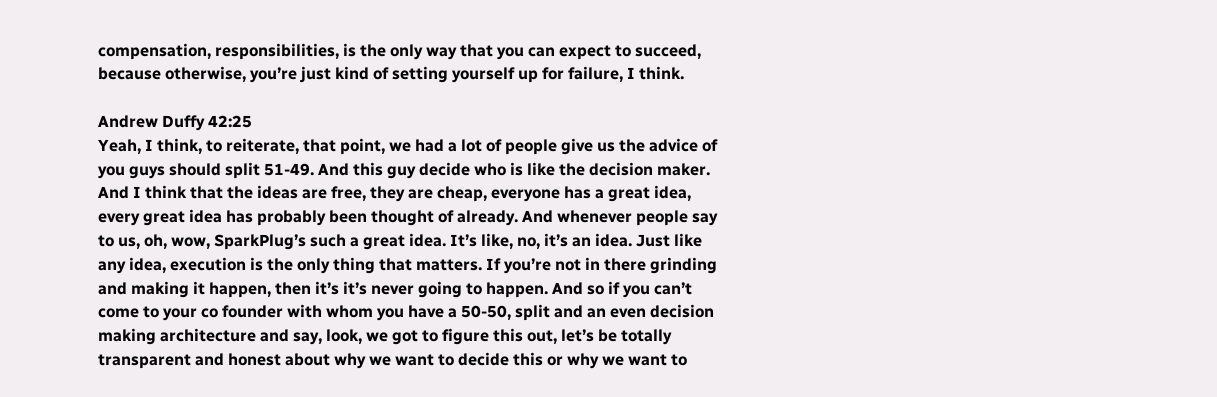compensation, responsibilities, is the only way that you can expect to succeed, because otherwise, you’re just kind of setting yourself up for failure, I think.

Andrew Duffy 42:25
Yeah, I think, to reiterate, that point, we had a lot of people give us the advice of you guys should split 51-49. And this guy decide who is like the decision maker. And I think that the ideas are free, they are cheap, everyone has a great idea, every great idea has probably been thought of already. And whenever people say to us, oh, wow, SparkPlug’s such a great idea. It’s like, no, it’s an idea. Just like any idea, execution is the only thing that matters. If you’re not in there grinding and making it happen, then it’s it’s never going to happen. And so if you can’t come to your co founder with whom you have a 50-50, split and an even decision making architecture and say, look, we got to figure this out, let’s be totally transparent and honest about why we want to decide this or why we want to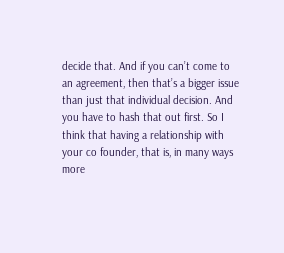decide that. And if you can’t come to an agreement, then that’s a bigger issue than just that individual decision. And you have to hash that out first. So I think that having a relationship with your co founder, that is, in many ways more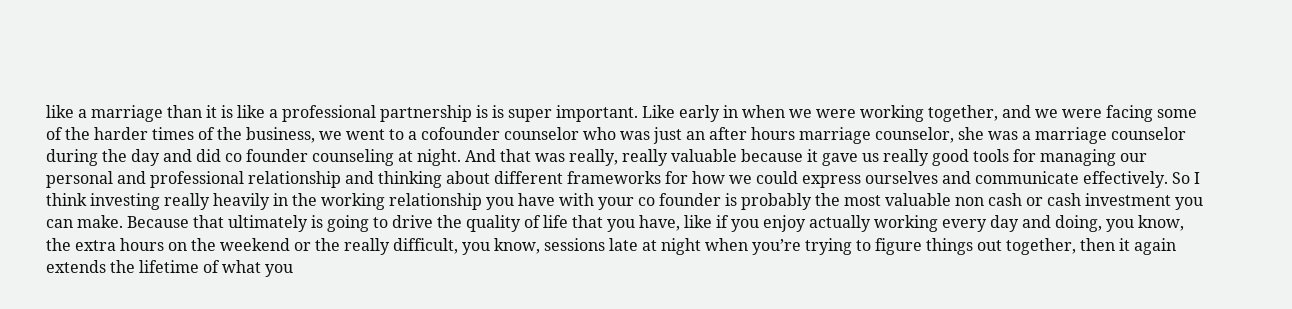like a marriage than it is like a professional partnership is is super important. Like early in when we were working together, and we were facing some of the harder times of the business, we went to a cofounder counselor who was just an after hours marriage counselor, she was a marriage counselor during the day and did co founder counseling at night. And that was really, really valuable because it gave us really good tools for managing our personal and professional relationship and thinking about different frameworks for how we could express ourselves and communicate effectively. So I think investing really heavily in the working relationship you have with your co founder is probably the most valuable non cash or cash investment you can make. Because that ultimately is going to drive the quality of life that you have, like if you enjoy actually working every day and doing, you know, the extra hours on the weekend or the really difficult, you know, sessions late at night when you’re trying to figure things out together, then it again extends the lifetime of what you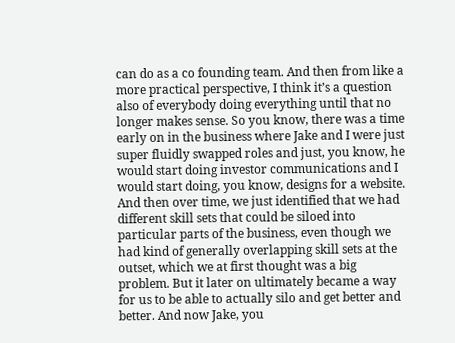can do as a co founding team. And then from like a more practical perspective, I think it’s a question also of everybody doing everything until that no longer makes sense. So you know, there was a time early on in the business where Jake and I were just super fluidly swapped roles and just, you know, he would start doing investor communications and I would start doing, you know, designs for a website. And then over time, we just identified that we had different skill sets that could be siloed into particular parts of the business, even though we had kind of generally overlapping skill sets at the outset, which we at first thought was a big problem. But it later on ultimately became a way for us to be able to actually silo and get better and better. And now Jake, you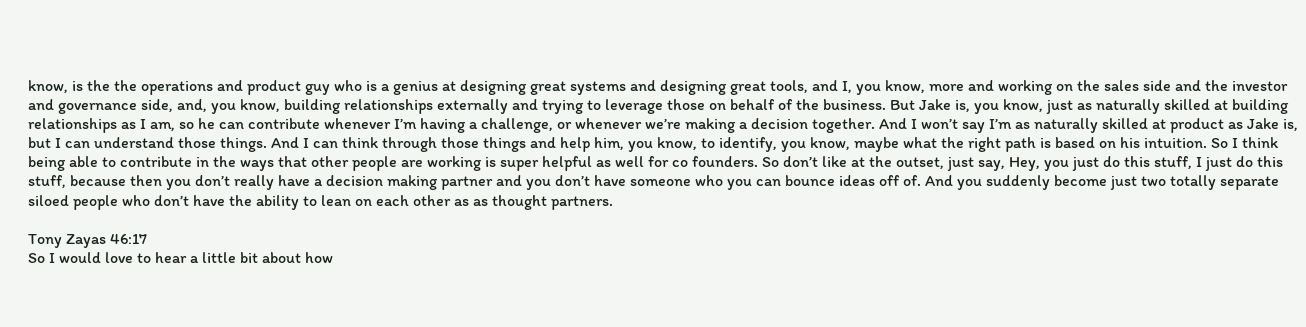know, is the the operations and product guy who is a genius at designing great systems and designing great tools, and I, you know, more and working on the sales side and the investor and governance side, and, you know, building relationships externally and trying to leverage those on behalf of the business. But Jake is, you know, just as naturally skilled at building relationships as I am, so he can contribute whenever I’m having a challenge, or whenever we’re making a decision together. And I won’t say I’m as naturally skilled at product as Jake is, but I can understand those things. And I can think through those things and help him, you know, to identify, you know, maybe what the right path is based on his intuition. So I think being able to contribute in the ways that other people are working is super helpful as well for co founders. So don’t like at the outset, just say, Hey, you just do this stuff, I just do this stuff, because then you don’t really have a decision making partner and you don’t have someone who you can bounce ideas off of. And you suddenly become just two totally separate siloed people who don’t have the ability to lean on each other as as thought partners.

Tony Zayas 46:17
So I would love to hear a little bit about how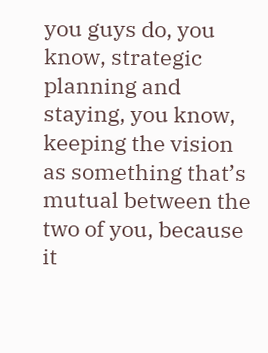you guys do, you know, strategic planning and staying, you know, keeping the vision as something that’s mutual between the two of you, because it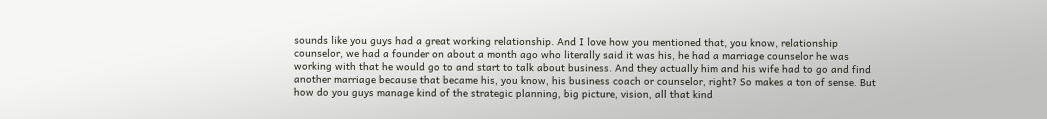sounds like you guys had a great working relationship. And I love how you mentioned that, you know, relationship counselor, we had a founder on about a month ago who literally said it was his, he had a marriage counselor he was working with that he would go to and start to talk about business. And they actually him and his wife had to go and find another marriage because that became his, you know, his business coach or counselor, right? So makes a ton of sense. But how do you guys manage kind of the strategic planning, big picture, vision, all that kind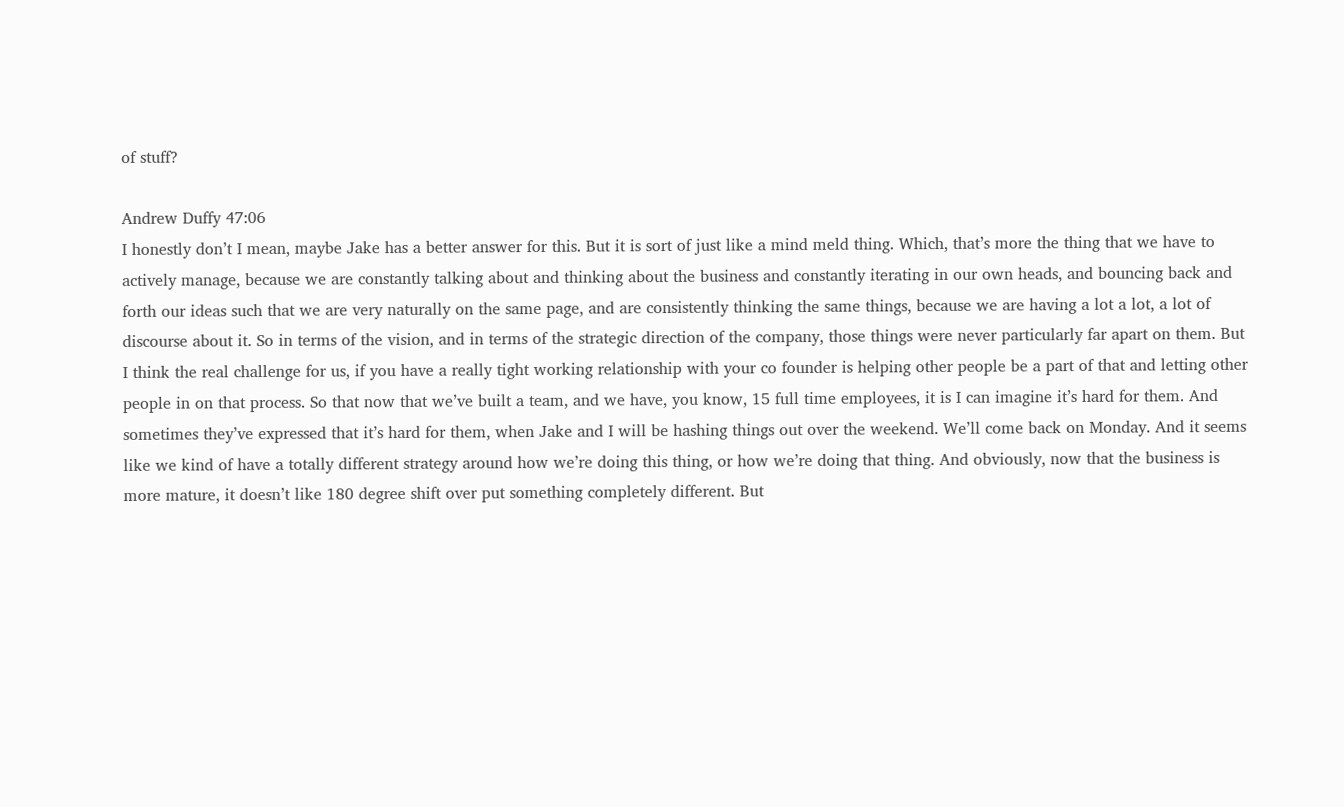of stuff?

Andrew Duffy 47:06
I honestly don’t I mean, maybe Jake has a better answer for this. But it is sort of just like a mind meld thing. Which, that’s more the thing that we have to actively manage, because we are constantly talking about and thinking about the business and constantly iterating in our own heads, and bouncing back and forth our ideas such that we are very naturally on the same page, and are consistently thinking the same things, because we are having a lot a lot, a lot of discourse about it. So in terms of the vision, and in terms of the strategic direction of the company, those things were never particularly far apart on them. But I think the real challenge for us, if you have a really tight working relationship with your co founder is helping other people be a part of that and letting other people in on that process. So that now that we’ve built a team, and we have, you know, 15 full time employees, it is I can imagine it’s hard for them. And sometimes they’ve expressed that it’s hard for them, when Jake and I will be hashing things out over the weekend. We’ll come back on Monday. And it seems like we kind of have a totally different strategy around how we’re doing this thing, or how we’re doing that thing. And obviously, now that the business is more mature, it doesn’t like 180 degree shift over put something completely different. But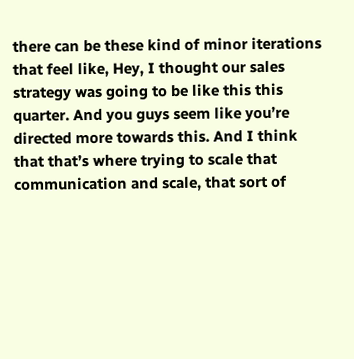there can be these kind of minor iterations that feel like, Hey, I thought our sales strategy was going to be like this this quarter. And you guys seem like you’re directed more towards this. And I think that that’s where trying to scale that communication and scale, that sort of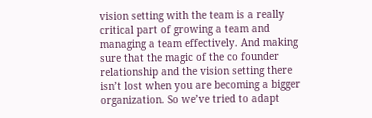vision setting with the team is a really critical part of growing a team and managing a team effectively. And making sure that the magic of the co founder relationship and the vision setting there isn’t lost when you are becoming a bigger organization. So we’ve tried to adapt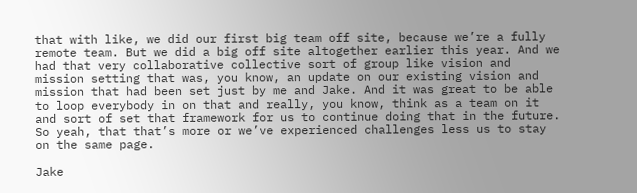that with like, we did our first big team off site, because we’re a fully remote team. But we did a big off site altogether earlier this year. And we had that very collaborative collective sort of group like vision and mission setting that was, you know, an update on our existing vision and mission that had been set just by me and Jake. And it was great to be able to loop everybody in on that and really, you know, think as a team on it and sort of set that framework for us to continue doing that in the future. So yeah, that that’s more or we’ve experienced challenges less us to stay on the same page.

Jake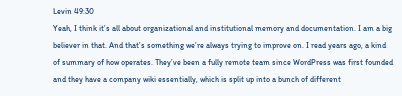Levin 49:30
Yeah, I think it’s all about organizational and institutional memory and documentation. I am a big believer in that. And that’s something we’re always trying to improve on. I read years ago, a kind of summary of how operates. They’ve been a fully remote team since WordPress was first founded and they have a company wiki essentially, which is split up into a bunch of different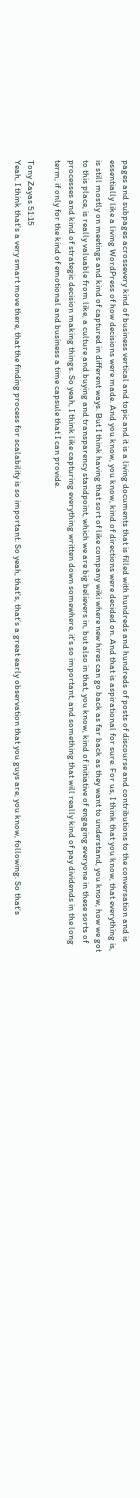pages and subpages acrossevery kind of business vertical and topic and it is a living documents that is filled with hundreds and hundreds of posts of discourse and contributions to the conversation and is essentially like a living WordPress of how decisions were made. And you know, you know, kind of directions were decided on. And that is aspirational for sure. For us, I think that you know, that everything is, is still mostly on meetings and kind of captured in different ways. But I think having that sort of like company wiki where new hires can go back as far back as they want to understand, you know, how we got to this place, is really valuable from like, a culture and buying and transparency standpoint, which we are big believers in, but also in that, you know, kind of initiative of engaging everyone in these sorts of processes and kind of strategic decision making things. So yeah, I think like capturing everything written down somewhere, it’s so important, and something that will really kind of pay dividends in the long term, if only for the kind of emotional and business a time capsule that I can provide.

Tony Zayas 51:15
Yeah, I think that’s a very smart move there, that the finding process for scalability is so important. So yeah, that’s, that’s a great early observation that you guys are, you know, following. So that’s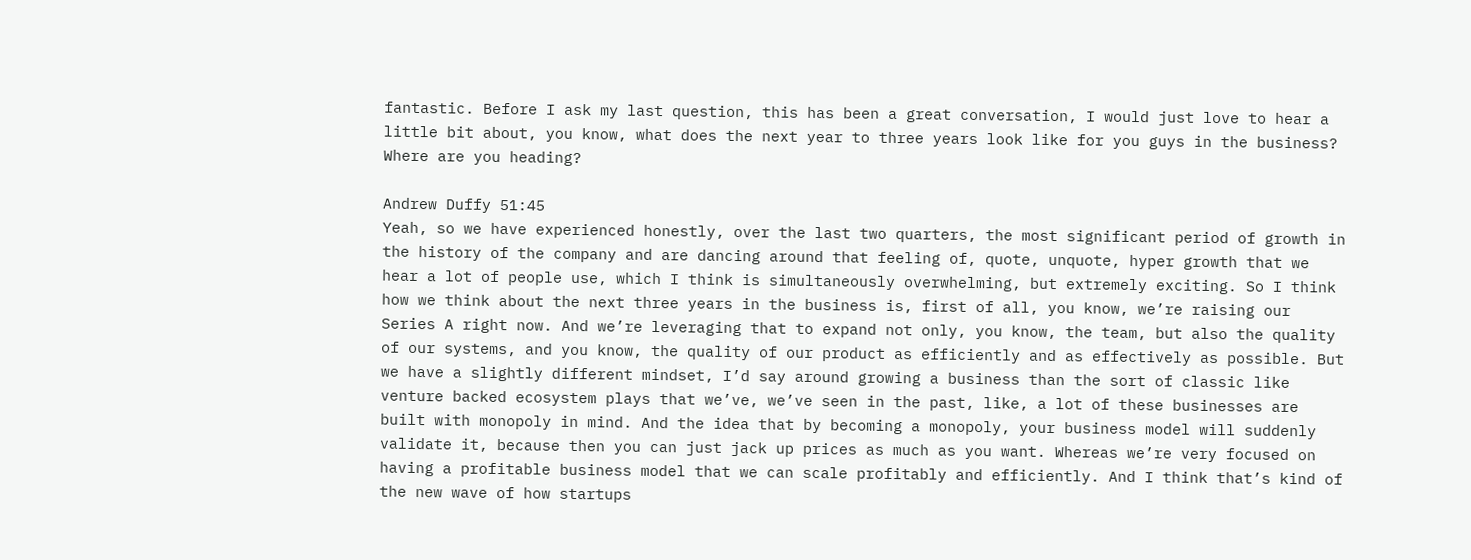fantastic. Before I ask my last question, this has been a great conversation, I would just love to hear a little bit about, you know, what does the next year to three years look like for you guys in the business? Where are you heading?

Andrew Duffy 51:45
Yeah, so we have experienced honestly, over the last two quarters, the most significant period of growth in the history of the company and are dancing around that feeling of, quote, unquote, hyper growth that we hear a lot of people use, which I think is simultaneously overwhelming, but extremely exciting. So I think how we think about the next three years in the business is, first of all, you know, we’re raising our Series A right now. And we’re leveraging that to expand not only, you know, the team, but also the quality of our systems, and you know, the quality of our product as efficiently and as effectively as possible. But we have a slightly different mindset, I’d say around growing a business than the sort of classic like venture backed ecosystem plays that we’ve, we’ve seen in the past, like, a lot of these businesses are built with monopoly in mind. And the idea that by becoming a monopoly, your business model will suddenly validate it, because then you can just jack up prices as much as you want. Whereas we’re very focused on having a profitable business model that we can scale profitably and efficiently. And I think that’s kind of the new wave of how startups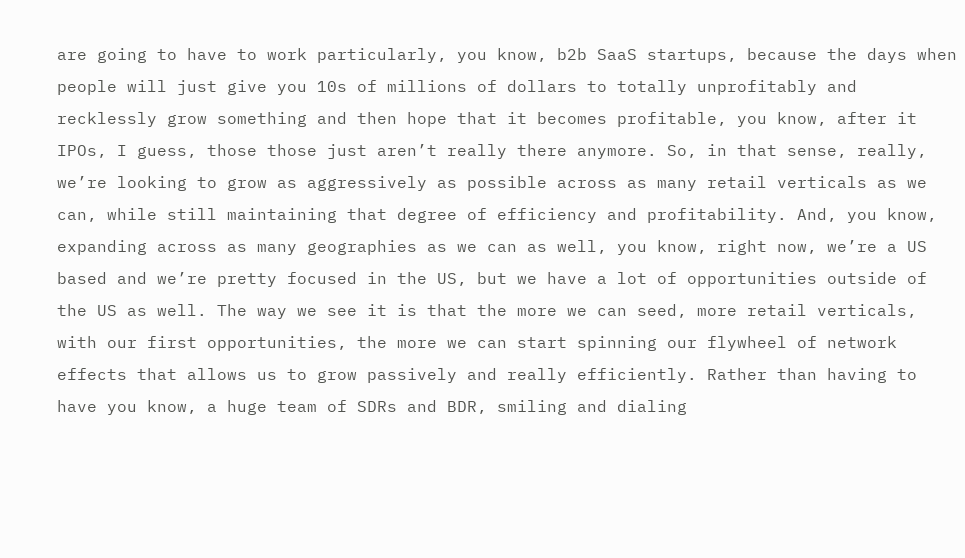are going to have to work particularly, you know, b2b SaaS startups, because the days when people will just give you 10s of millions of dollars to totally unprofitably and recklessly grow something and then hope that it becomes profitable, you know, after it IPOs, I guess, those those just aren’t really there anymore. So, in that sense, really, we’re looking to grow as aggressively as possible across as many retail verticals as we can, while still maintaining that degree of efficiency and profitability. And, you know, expanding across as many geographies as we can as well, you know, right now, we’re a US based and we’re pretty focused in the US, but we have a lot of opportunities outside of the US as well. The way we see it is that the more we can seed, more retail verticals, with our first opportunities, the more we can start spinning our flywheel of network effects that allows us to grow passively and really efficiently. Rather than having to have you know, a huge team of SDRs and BDR, smiling and dialing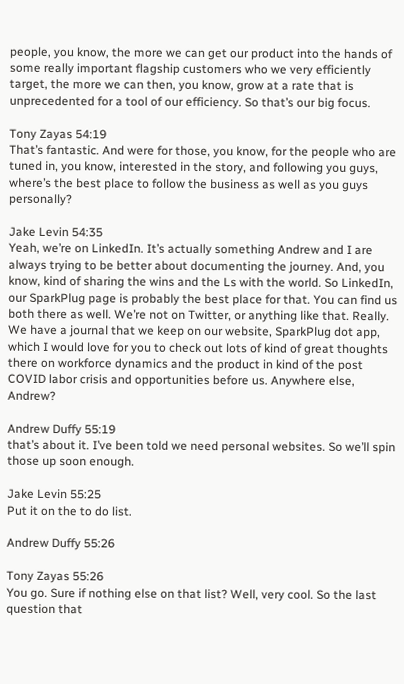people, you know, the more we can get our product into the hands of some really important flagship customers who we very efficiently target, the more we can then, you know, grow at a rate that is unprecedented for a tool of our efficiency. So that’s our big focus.

Tony Zayas 54:19
That’s fantastic. And were for those, you know, for the people who are tuned in, you know, interested in the story, and following you guys, where’s the best place to follow the business as well as you guys personally?

Jake Levin 54:35
Yeah, we’re on LinkedIn. It’s actually something Andrew and I are always trying to be better about documenting the journey. And, you know, kind of sharing the wins and the Ls with the world. So LinkedIn, our SparkPlug page is probably the best place for that. You can find us both there as well. We’re not on Twitter, or anything like that. Really. We have a journal that we keep on our website, SparkPlug dot app, which I would love for you to check out lots of kind of great thoughts there on workforce dynamics and the product in kind of the post COVID labor crisis and opportunities before us. Anywhere else, Andrew?

Andrew Duffy 55:19
that’s about it. I’ve been told we need personal websites. So we’ll spin those up soon enough.

Jake Levin 55:25
Put it on the to do list.

Andrew Duffy 55:26

Tony Zayas 55:26
You go. Sure if nothing else on that list? Well, very cool. So the last question that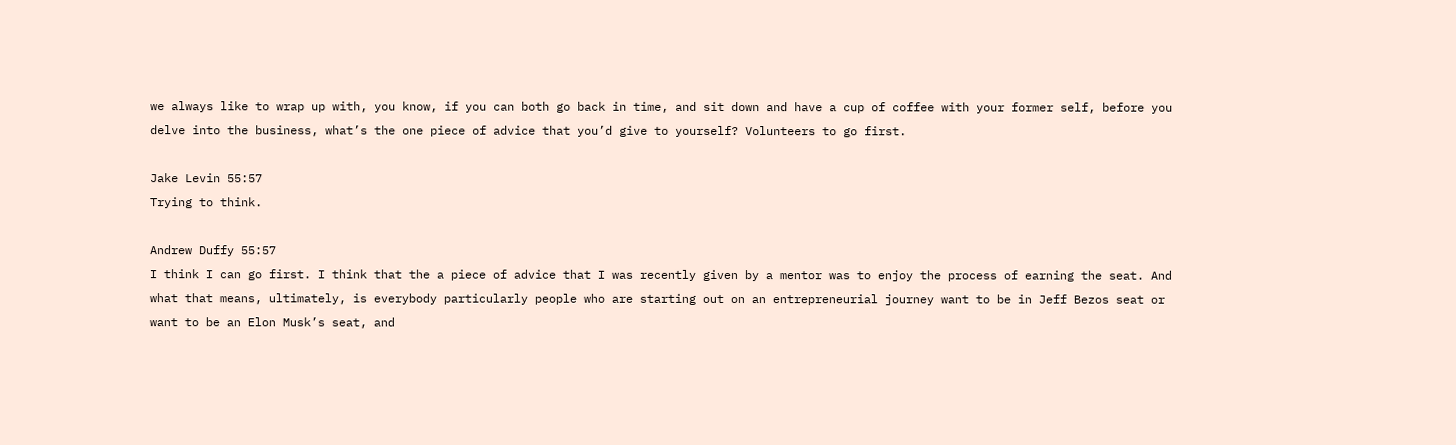we always like to wrap up with, you know, if you can both go back in time, and sit down and have a cup of coffee with your former self, before you delve into the business, what’s the one piece of advice that you’d give to yourself? Volunteers to go first.

Jake Levin 55:57
Trying to think.

Andrew Duffy 55:57
I think I can go first. I think that the a piece of advice that I was recently given by a mentor was to enjoy the process of earning the seat. And what that means, ultimately, is everybody particularly people who are starting out on an entrepreneurial journey want to be in Jeff Bezos seat or want to be an Elon Musk’s seat, and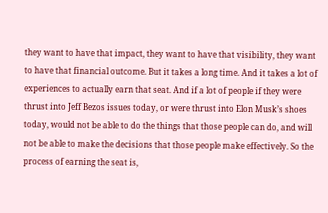they want to have that impact, they want to have that visibility, they want to have that financial outcome. But it takes a long time. And it takes a lot of experiences to actually earn that seat. And if a lot of people if they were thrust into Jeff Bezos issues today, or were thrust into Elon Musk’s shoes today, would not be able to do the things that those people can do, and will not be able to make the decisions that those people make effectively. So the process of earning the seat is,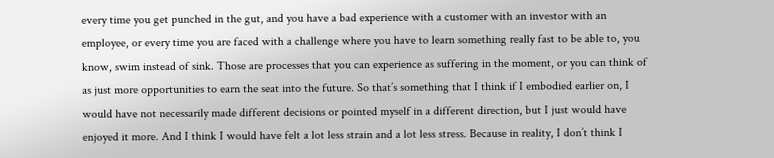every time you get punched in the gut, and you have a bad experience with a customer with an investor with an employee, or every time you are faced with a challenge where you have to learn something really fast to be able to, you know, swim instead of sink. Those are processes that you can experience as suffering in the moment, or you can think of as just more opportunities to earn the seat into the future. So that’s something that I think if I embodied earlier on, I would have not necessarily made different decisions or pointed myself in a different direction, but I just would have enjoyed it more. And I think I would have felt a lot less strain and a lot less stress. Because in reality, I don’t think I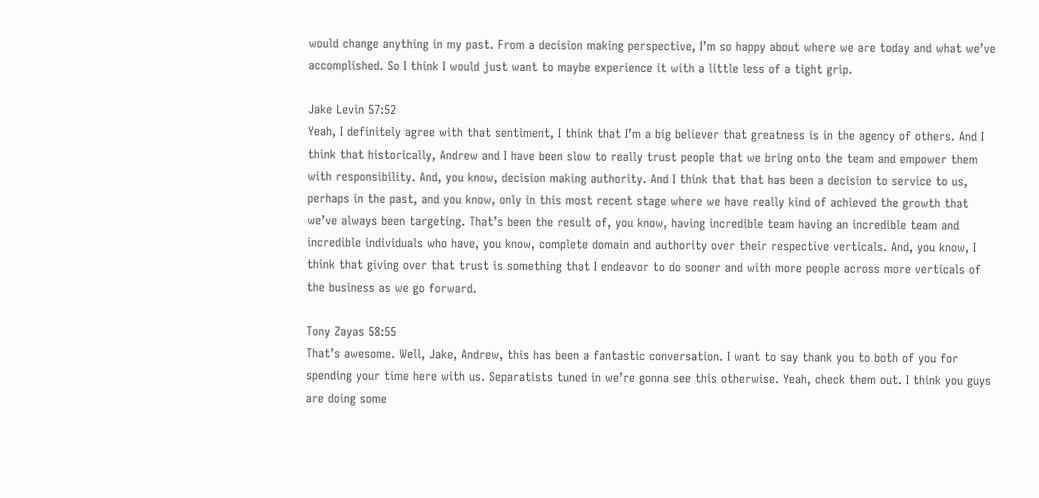would change anything in my past. From a decision making perspective, I’m so happy about where we are today and what we’ve accomplished. So I think I would just want to maybe experience it with a little less of a tight grip.

Jake Levin 57:52
Yeah, I definitely agree with that sentiment, I think that I’m a big believer that greatness is in the agency of others. And I think that historically, Andrew and I have been slow to really trust people that we bring onto the team and empower them with responsibility. And, you know, decision making authority. And I think that that has been a decision to service to us, perhaps in the past, and you know, only in this most recent stage where we have really kind of achieved the growth that we’ve always been targeting. That’s been the result of, you know, having incredible team having an incredible team and incredible individuals who have, you know, complete domain and authority over their respective verticals. And, you know, I think that giving over that trust is something that I endeavor to do sooner and with more people across more verticals of the business as we go forward.

Tony Zayas 58:55
That’s awesome. Well, Jake, Andrew, this has been a fantastic conversation. I want to say thank you to both of you for spending your time here with us. Separatists tuned in we’re gonna see this otherwise. Yeah, check them out. I think you guys are doing some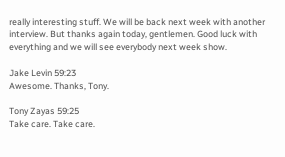really interesting stuff. We will be back next week with another interview. But thanks again today, gentlemen. Good luck with everything and we will see everybody next week show.

Jake Levin 59:23
Awesome. Thanks, Tony.

Tony Zayas 59:25
Take care. Take care.